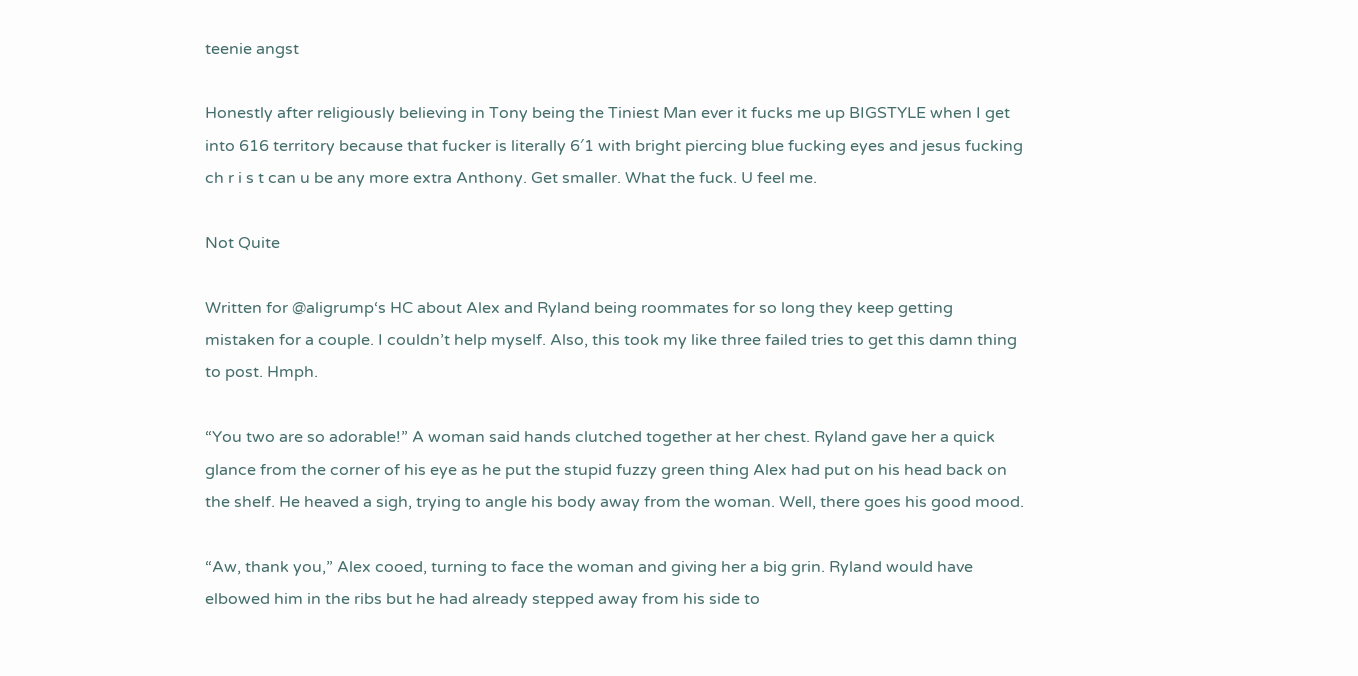teenie angst

Honestly after religiously believing in Tony being the Tiniest Man ever it fucks me up BIGSTYLE when I get into 616 territory because that fucker is literally 6′1 with bright piercing blue fucking eyes and jesus fucking ch r i s t can u be any more extra Anthony. Get smaller. What the fuck. U feel me.

Not Quite

Written for @aligrump‘s HC about Alex and Ryland being roommates for so long they keep getting mistaken for a couple. I couldn’t help myself. Also, this took my like three failed tries to get this damn thing to post. Hmph.

“You two are so adorable!” A woman said hands clutched together at her chest. Ryland gave her a quick glance from the corner of his eye as he put the stupid fuzzy green thing Alex had put on his head back on the shelf. He heaved a sigh, trying to angle his body away from the woman. Well, there goes his good mood.

“Aw, thank you,” Alex cooed, turning to face the woman and giving her a big grin. Ryland would have elbowed him in the ribs but he had already stepped away from his side to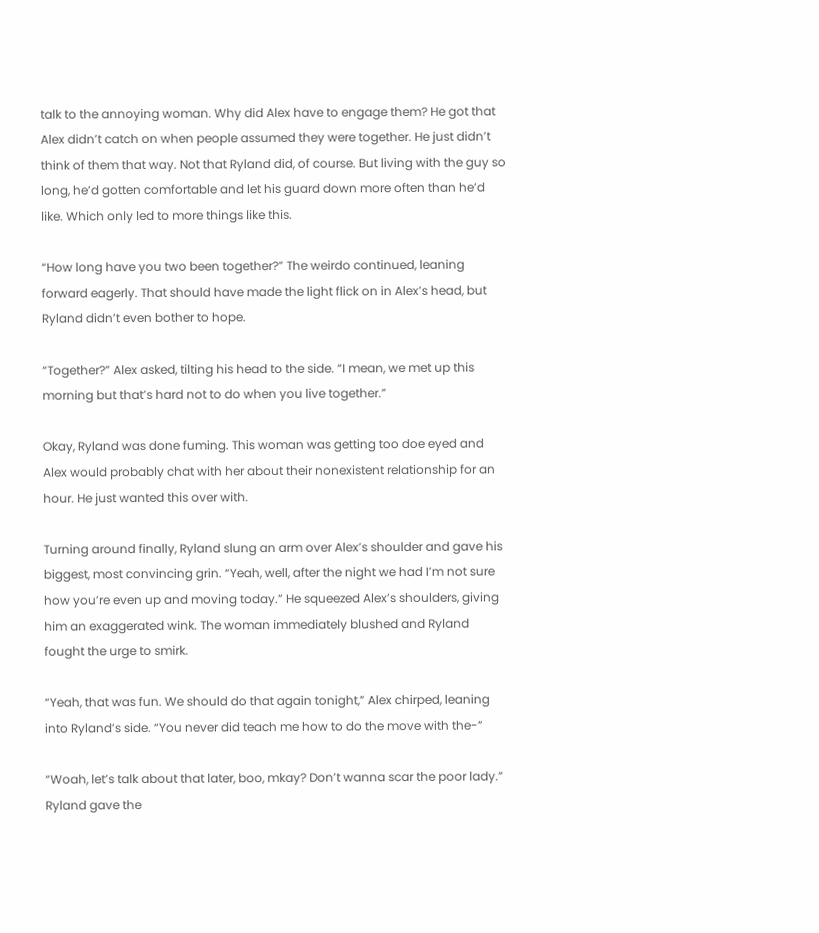talk to the annoying woman. Why did Alex have to engage them? He got that Alex didn’t catch on when people assumed they were together. He just didn’t think of them that way. Not that Ryland did, of course. But living with the guy so long, he’d gotten comfortable and let his guard down more often than he’d like. Which only led to more things like this.

“How long have you two been together?” The weirdo continued, leaning forward eagerly. That should have made the light flick on in Alex’s head, but Ryland didn’t even bother to hope.

“Together?” Alex asked, tilting his head to the side. “I mean, we met up this morning but that’s hard not to do when you live together.”

Okay, Ryland was done fuming. This woman was getting too doe eyed and Alex would probably chat with her about their nonexistent relationship for an hour. He just wanted this over with.

Turning around finally, Ryland slung an arm over Alex’s shoulder and gave his biggest, most convincing grin. “Yeah, well, after the night we had I’m not sure how you’re even up and moving today.” He squeezed Alex’s shoulders, giving him an exaggerated wink. The woman immediately blushed and Ryland fought the urge to smirk.

“Yeah, that was fun. We should do that again tonight,” Alex chirped, leaning into Ryland’s side. “You never did teach me how to do the move with the-”

“Woah, let’s talk about that later, boo, mkay? Don’t wanna scar the poor lady.” Ryland gave the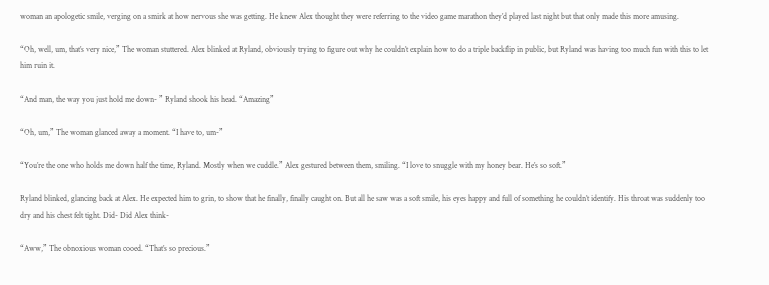woman an apologetic smile, verging on a smirk at how nervous she was getting. He knew Alex thought they were referring to the video game marathon they’d played last night but that only made this more amusing.

“Oh, well, um, that’s very nice,” The woman stuttered. Alex blinked at Ryland, obviously trying to figure out why he couldn’t explain how to do a triple backflip in public, but Ryland was having too much fun with this to let him ruin it.

“And man, the way you just hold me down- ” Ryland shook his head. “Amazing”

“Oh, um,” The woman glanced away a moment. “I have to, um-”

“You’re the one who holds me down half the time, Ryland. Mostly when we cuddle.” Alex gestured between them, smiling. “I love to snuggle with my honey bear. He’s so soft.”

Ryland blinked, glancing back at Alex. He expected him to grin, to show that he finally, finally caught on. But all he saw was a soft smile, his eyes happy and full of something he couldn’t identify. His throat was suddenly too dry and his chest felt tight. Did- Did Alex think-

“Aww,” The obnoxious woman cooed. “That’s so precious.”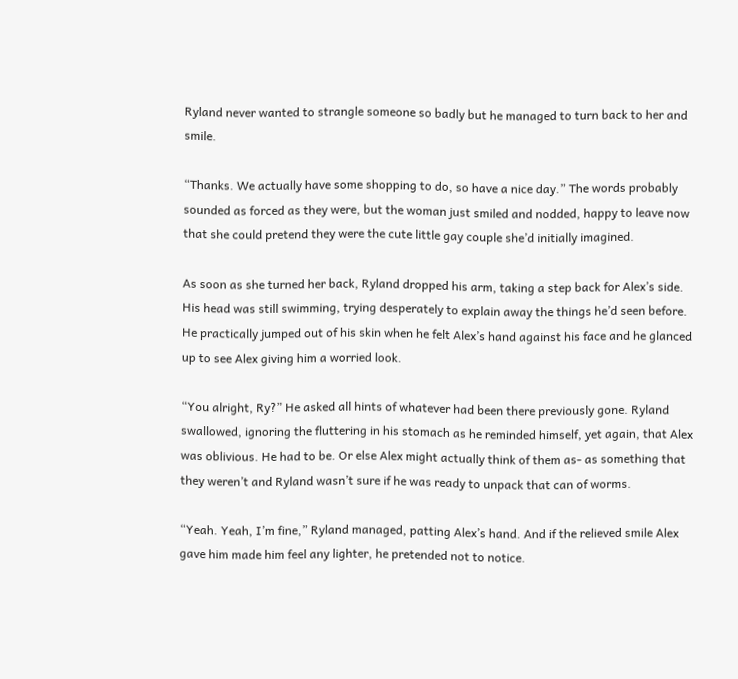Ryland never wanted to strangle someone so badly but he managed to turn back to her and smile.

“Thanks. We actually have some shopping to do, so have a nice day.” The words probably sounded as forced as they were, but the woman just smiled and nodded, happy to leave now that she could pretend they were the cute little gay couple she’d initially imagined.

As soon as she turned her back, Ryland dropped his arm, taking a step back for Alex’s side. His head was still swimming, trying desperately to explain away the things he’d seen before. He practically jumped out of his skin when he felt Alex’s hand against his face and he glanced up to see Alex giving him a worried look.

“You alright, Ry?” He asked all hints of whatever had been there previously gone. Ryland swallowed, ignoring the fluttering in his stomach as he reminded himself, yet again, that Alex was oblivious. He had to be. Or else Alex might actually think of them as- as something that they weren’t and Ryland wasn’t sure if he was ready to unpack that can of worms.

“Yeah. Yeah, I’m fine,” Ryland managed, patting Alex’s hand. And if the relieved smile Alex gave him made him feel any lighter, he pretended not to notice.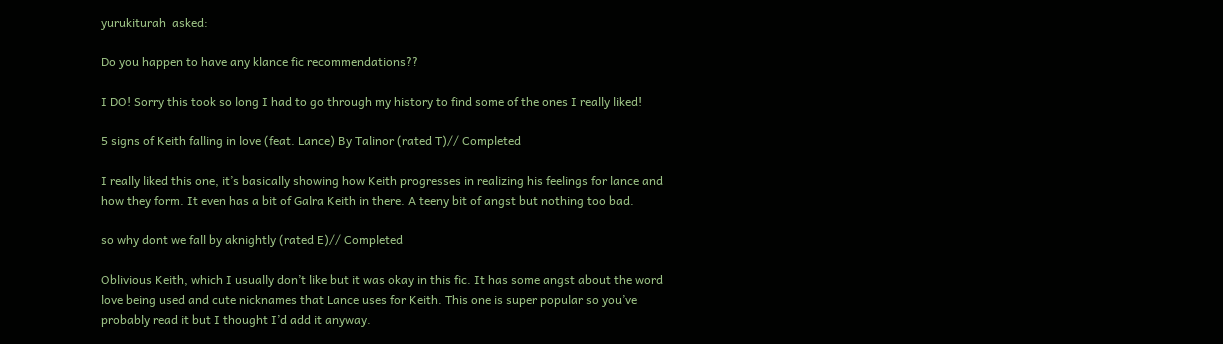yurukiturah  asked:

Do you happen to have any klance fic recommendations??

I DO! Sorry this took so long I had to go through my history to find some of the ones I really liked!

5 signs of Keith falling in love (feat. Lance) By Talinor (rated T)// Completed

I really liked this one, it’s basically showing how Keith progresses in realizing his feelings for lance and how they form. It even has a bit of Galra Keith in there. A teeny bit of angst but nothing too bad.

so why dont we fall by aknightly (rated E)// Completed

Oblivious Keith, which I usually don’t like but it was okay in this fic. It has some angst about the word love being used and cute nicknames that Lance uses for Keith. This one is super popular so you’ve probably read it but I thought I’d add it anyway.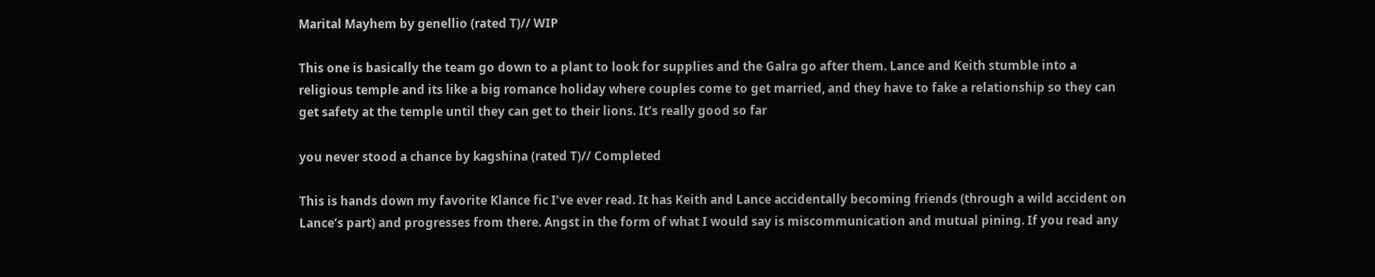Marital Mayhem by genellio (rated T)// WIP

This one is basically the team go down to a plant to look for supplies and the Galra go after them. Lance and Keith stumble into a religious temple and its like a big romance holiday where couples come to get married, and they have to fake a relationship so they can get safety at the temple until they can get to their lions. It’s really good so far

you never stood a chance by kagshina (rated T)// Completed

This is hands down my favorite Klance fic I’ve ever read. It has Keith and Lance accidentally becoming friends (through a wild accident on Lance’s part) and progresses from there. Angst in the form of what I would say is miscommunication and mutual pining. If you read any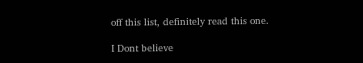off this list, definitely read this one.

I Dont believe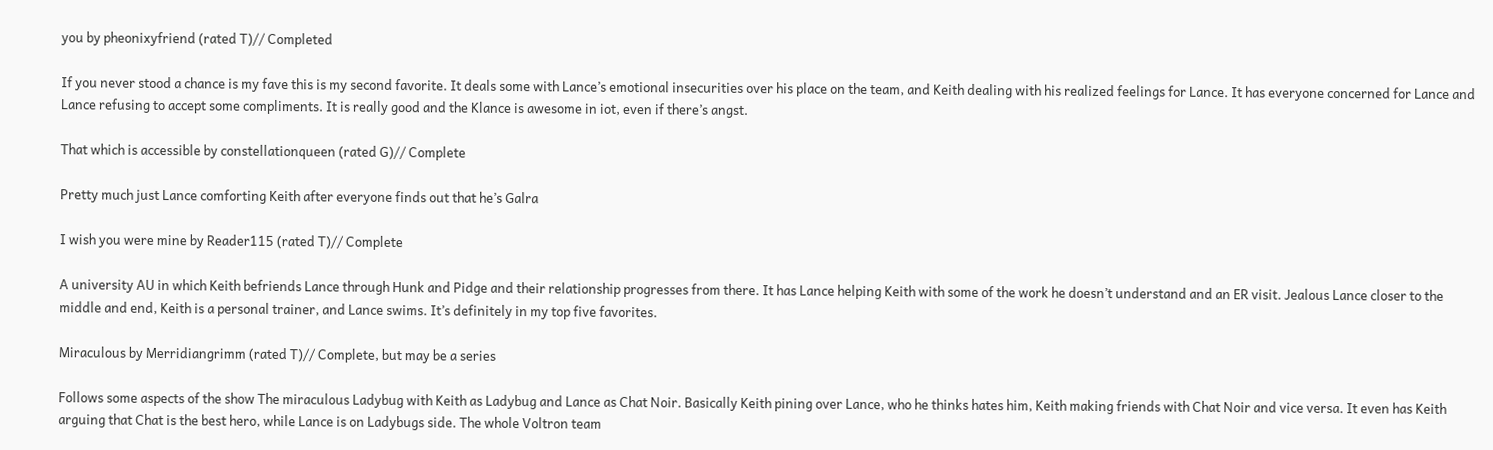you by pheonixyfriend (rated T)// Completed

If you never stood a chance is my fave this is my second favorite. It deals some with Lance’s emotional insecurities over his place on the team, and Keith dealing with his realized feelings for Lance. It has everyone concerned for Lance and Lance refusing to accept some compliments. It is really good and the Klance is awesome in iot, even if there’s angst.

That which is accessible by constellationqueen (rated G)// Complete

Pretty much just Lance comforting Keith after everyone finds out that he’s Galra

I wish you were mine by Reader115 (rated T)// Complete

A university AU in which Keith befriends Lance through Hunk and Pidge and their relationship progresses from there. It has Lance helping Keith with some of the work he doesn’t understand and an ER visit. Jealous Lance closer to the middle and end, Keith is a personal trainer, and Lance swims. It’s definitely in my top five favorites.

Miraculous by Merridiangrimm (rated T)// Complete, but may be a series

Follows some aspects of the show The miraculous Ladybug with Keith as Ladybug and Lance as Chat Noir. Basically Keith pining over Lance, who he thinks hates him, Keith making friends with Chat Noir and vice versa. It even has Keith arguing that Chat is the best hero, while Lance is on Ladybugs side. The whole Voltron team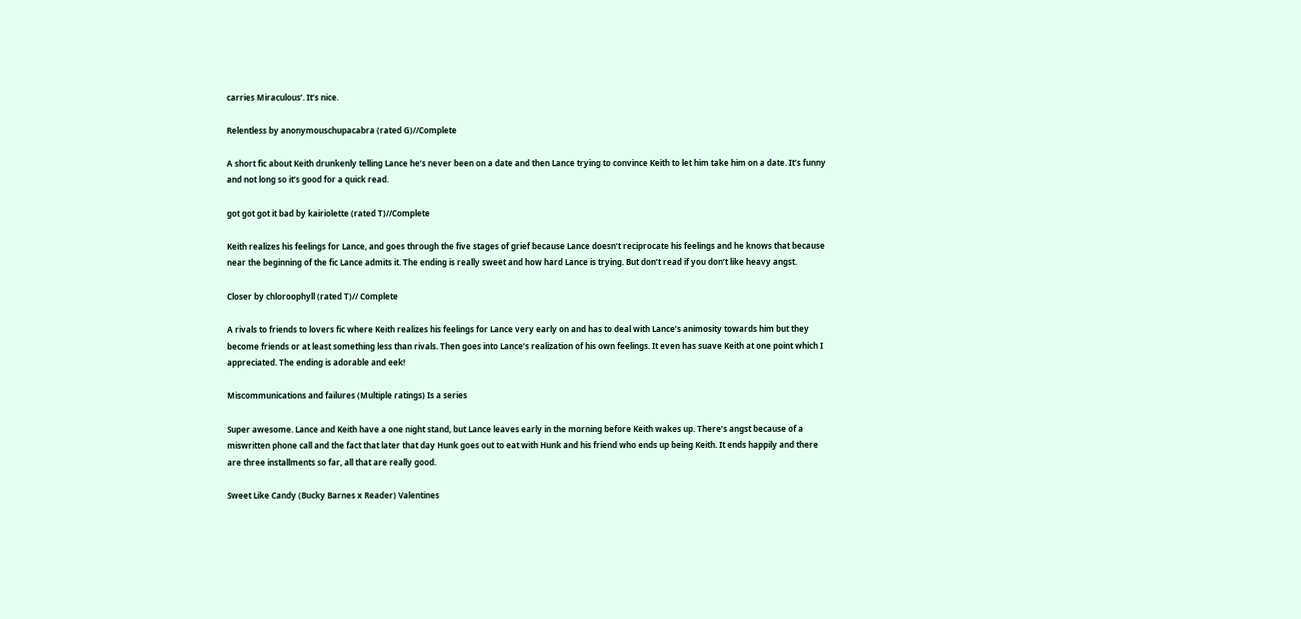carries Miraculous’. It’s nice.

Relentless by anonymouschupacabra (rated G)//Complete

A short fic about Keith drunkenly telling Lance he’s never been on a date and then Lance trying to convince Keith to let him take him on a date. It’s funny and not long so it’s good for a quick read.

got got got it bad by kairiolette (rated T)//Complete

Keith realizes his feelings for Lance, and goes through the five stages of grief because Lance doesn’t reciprocate his feelings and he knows that because near the beginning of the fic Lance admits it. The ending is really sweet and how hard Lance is trying. But don’t read if you don’t like heavy angst.

Closer by chloroophyll (rated T)// Complete

A rivals to friends to lovers fic where Keith realizes his feelings for Lance very early on and has to deal with Lance’s animosity towards him but they become friends or at least something less than rivals. Then goes into Lance’s realization of his own feelings. It even has suave Keith at one point which I appreciated. The ending is adorable and eek!

Miscommunications and failures (Multiple ratings) Is a series

Super awesome. Lance and Keith have a one night stand, but Lance leaves early in the morning before Keith wakes up. There’s angst because of a miswritten phone call and the fact that later that day Hunk goes out to eat with Hunk and his friend who ends up being Keith. It ends happily and there are three installments so far, all that are really good.

Sweet Like Candy (Bucky Barnes x Reader) Valentines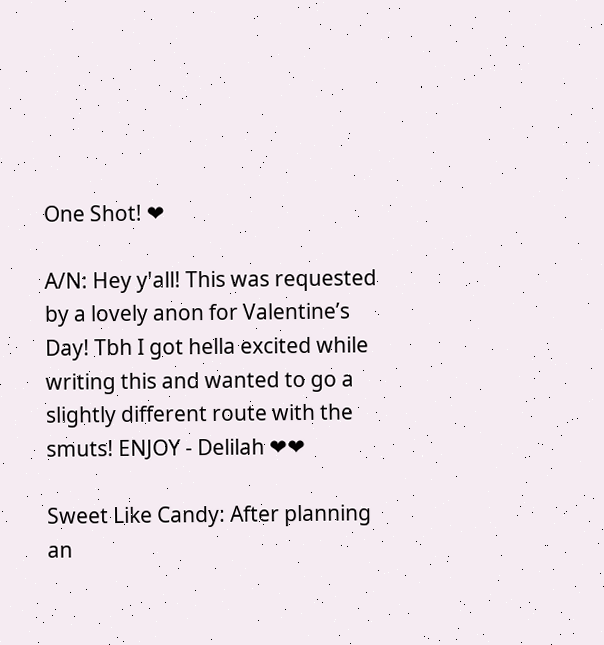One Shot! ❤

A/N: Hey y'all! This was requested by a lovely anon for Valentine’s Day! Tbh I got hella excited while writing this and wanted to go a slightly different route with the smuts! ENJOY - Delilah ❤❤

Sweet Like Candy: After planning an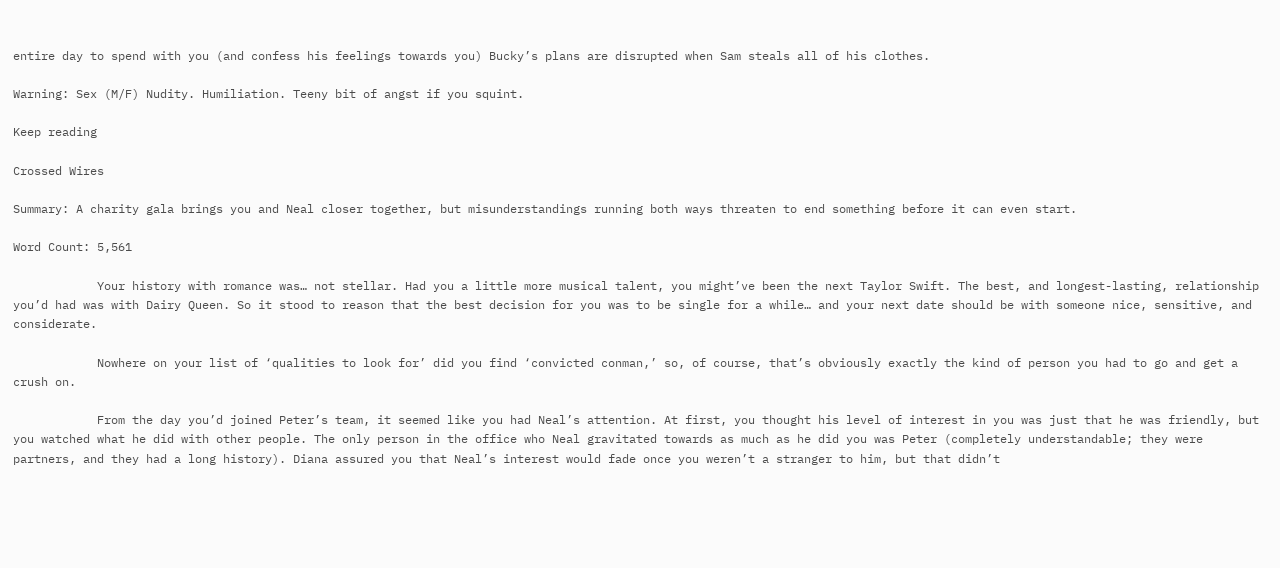entire day to spend with you (and confess his feelings towards you) Bucky’s plans are disrupted when Sam steals all of his clothes.

Warning: Sex (M/F) Nudity. Humiliation. Teeny bit of angst if you squint.

Keep reading

Crossed Wires

Summary: A charity gala brings you and Neal closer together, but misunderstandings running both ways threaten to end something before it can even start.

Word Count: 5,561

            Your history with romance was… not stellar. Had you a little more musical talent, you might’ve been the next Taylor Swift. The best, and longest-lasting, relationship you’d had was with Dairy Queen. So it stood to reason that the best decision for you was to be single for a while… and your next date should be with someone nice, sensitive, and considerate.

            Nowhere on your list of ‘qualities to look for’ did you find ‘convicted conman,’ so, of course, that’s obviously exactly the kind of person you had to go and get a crush on.

            From the day you’d joined Peter’s team, it seemed like you had Neal’s attention. At first, you thought his level of interest in you was just that he was friendly, but you watched what he did with other people. The only person in the office who Neal gravitated towards as much as he did you was Peter (completely understandable; they were partners, and they had a long history). Diana assured you that Neal’s interest would fade once you weren’t a stranger to him, but that didn’t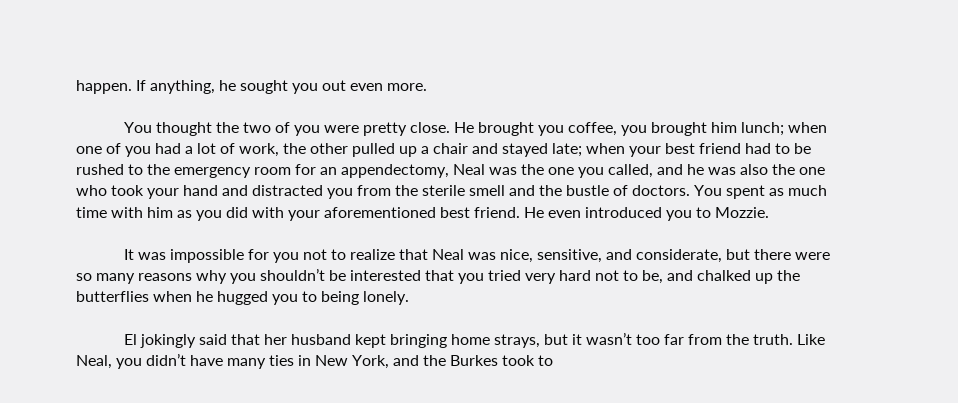happen. If anything, he sought you out even more.

            You thought the two of you were pretty close. He brought you coffee, you brought him lunch; when one of you had a lot of work, the other pulled up a chair and stayed late; when your best friend had to be rushed to the emergency room for an appendectomy, Neal was the one you called, and he was also the one who took your hand and distracted you from the sterile smell and the bustle of doctors. You spent as much time with him as you did with your aforementioned best friend. He even introduced you to Mozzie.

            It was impossible for you not to realize that Neal was nice, sensitive, and considerate, but there were so many reasons why you shouldn’t be interested that you tried very hard not to be, and chalked up the butterflies when he hugged you to being lonely.

            El jokingly said that her husband kept bringing home strays, but it wasn’t too far from the truth. Like Neal, you didn’t have many ties in New York, and the Burkes took to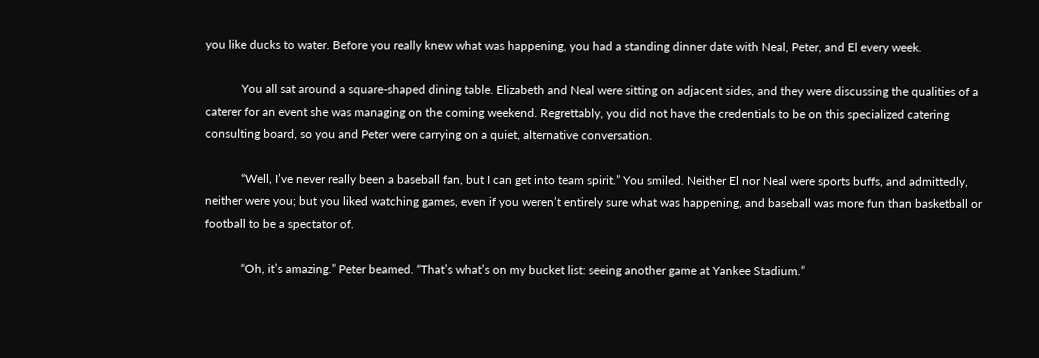you like ducks to water. Before you really knew what was happening, you had a standing dinner date with Neal, Peter, and El every week.

            You all sat around a square-shaped dining table. Elizabeth and Neal were sitting on adjacent sides, and they were discussing the qualities of a caterer for an event she was managing on the coming weekend. Regrettably, you did not have the credentials to be on this specialized catering consulting board, so you and Peter were carrying on a quiet, alternative conversation.

            “Well, I’ve never really been a baseball fan, but I can get into team spirit.” You smiled. Neither El nor Neal were sports buffs, and admittedly, neither were you; but you liked watching games, even if you weren’t entirely sure what was happening, and baseball was more fun than basketball or football to be a spectator of.

            “Oh, it’s amazing.” Peter beamed. “That’s what’s on my bucket list: seeing another game at Yankee Stadium.”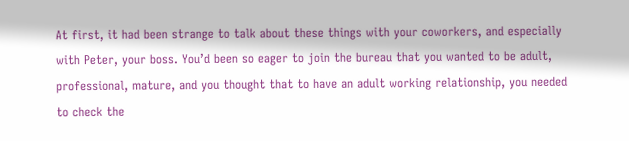At first, it had been strange to talk about these things with your coworkers, and especially with Peter, your boss. You’d been so eager to join the bureau that you wanted to be adult, professional, mature, and you thought that to have an adult working relationship, you needed to check the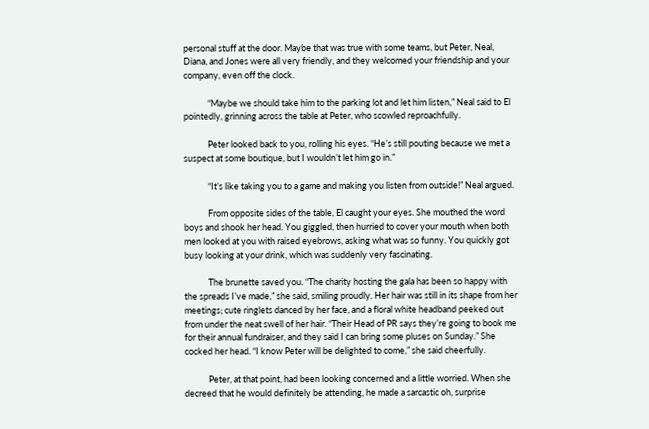personal stuff at the door. Maybe that was true with some teams, but Peter, Neal, Diana, and Jones were all very friendly, and they welcomed your friendship and your company, even off the clock.

            “Maybe we should take him to the parking lot and let him listen,” Neal said to El pointedly, grinning across the table at Peter, who scowled reproachfully.

            Peter looked back to you, rolling his eyes. “He’s still pouting because we met a suspect at some boutique, but I wouldn’t let him go in.”

            “It’s like taking you to a game and making you listen from outside!” Neal argued.

            From opposite sides of the table, El caught your eyes. She mouthed the word boys and shook her head. You giggled, then hurried to cover your mouth when both men looked at you with raised eyebrows, asking what was so funny. You quickly got busy looking at your drink, which was suddenly very fascinating.

            The brunette saved you. “The charity hosting the gala has been so happy with the spreads I’ve made,” she said, smiling proudly. Her hair was still in its shape from her meetings; cute ringlets danced by her face, and a floral white headband peeked out from under the neat swell of her hair. “Their Head of PR says they’re going to book me for their annual fundraiser, and they said I can bring some pluses on Sunday.” She cocked her head. “I know Peter will be delighted to come,” she said cheerfully.

            Peter, at that point, had been looking concerned and a little worried. When she decreed that he would definitely be attending, he made a sarcastic oh, surprise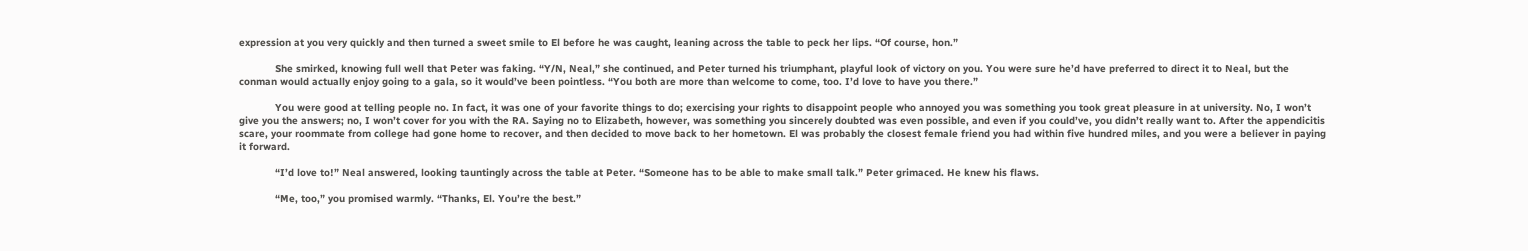expression at you very quickly and then turned a sweet smile to El before he was caught, leaning across the table to peck her lips. “Of course, hon.”

            She smirked, knowing full well that Peter was faking. “Y/N, Neal,” she continued, and Peter turned his triumphant, playful look of victory on you. You were sure he’d have preferred to direct it to Neal, but the conman would actually enjoy going to a gala, so it would’ve been pointless. “You both are more than welcome to come, too. I’d love to have you there.”

            You were good at telling people no. In fact, it was one of your favorite things to do; exercising your rights to disappoint people who annoyed you was something you took great pleasure in at university. No, I won’t give you the answers; no, I won’t cover for you with the RA. Saying no to Elizabeth, however, was something you sincerely doubted was even possible, and even if you could’ve, you didn’t really want to. After the appendicitis scare, your roommate from college had gone home to recover, and then decided to move back to her hometown. El was probably the closest female friend you had within five hundred miles, and you were a believer in paying it forward.

            “I’d love to!” Neal answered, looking tauntingly across the table at Peter. “Someone has to be able to make small talk.” Peter grimaced. He knew his flaws.

            “Me, too,” you promised warmly. “Thanks, El. You’re the best.”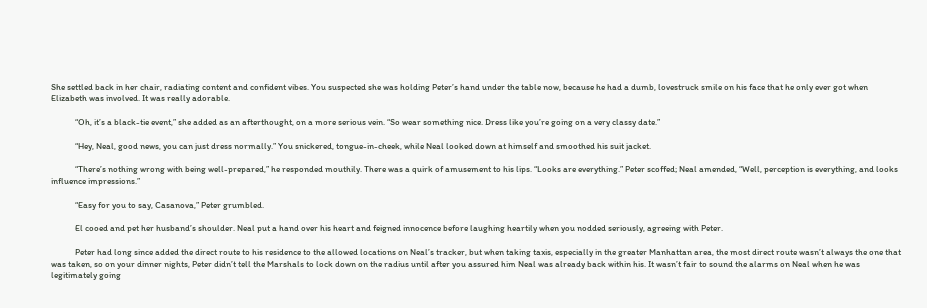She settled back in her chair, radiating content and confident vibes. You suspected she was holding Peter’s hand under the table now, because he had a dumb, lovestruck smile on his face that he only ever got when Elizabeth was involved. It was really adorable.

            “Oh, it’s a black-tie event,” she added as an afterthought, on a more serious vein. “So wear something nice. Dress like you’re going on a very classy date.”

            “Hey, Neal, good news, you can just dress normally.” You snickered, tongue-in-cheek, while Neal looked down at himself and smoothed his suit jacket.

            “There’s nothing wrong with being well-prepared,” he responded mouthily. There was a quirk of amusement to his lips. “Looks are everything.” Peter scoffed; Neal amended, “Well, perception is everything, and looks influence impressions.”

            “Easy for you to say, Casanova,” Peter grumbled.

            El cooed and pet her husband’s shoulder. Neal put a hand over his heart and feigned innocence before laughing heartily when you nodded seriously, agreeing with Peter.

            Peter had long since added the direct route to his residence to the allowed locations on Neal’s tracker, but when taking taxis, especially in the greater Manhattan area, the most direct route wasn’t always the one that was taken, so on your dinner nights, Peter didn’t tell the Marshals to lock down on the radius until after you assured him Neal was already back within his. It wasn’t fair to sound the alarms on Neal when he was legitimately going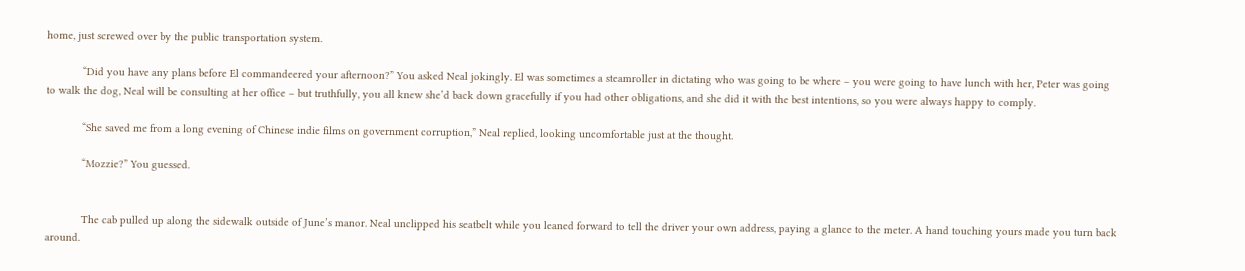home, just screwed over by the public transportation system.

            “Did you have any plans before El commandeered your afternoon?” You asked Neal jokingly. El was sometimes a steamroller in dictating who was going to be where – you were going to have lunch with her, Peter was going to walk the dog, Neal will be consulting at her office – but truthfully, you all knew she’d back down gracefully if you had other obligations, and she did it with the best intentions, so you were always happy to comply.

            “She saved me from a long evening of Chinese indie films on government corruption,” Neal replied, looking uncomfortable just at the thought.

            “Mozzie?” You guessed.


            The cab pulled up along the sidewalk outside of June’s manor. Neal unclipped his seatbelt while you leaned forward to tell the driver your own address, paying a glance to the meter. A hand touching yours made you turn back around.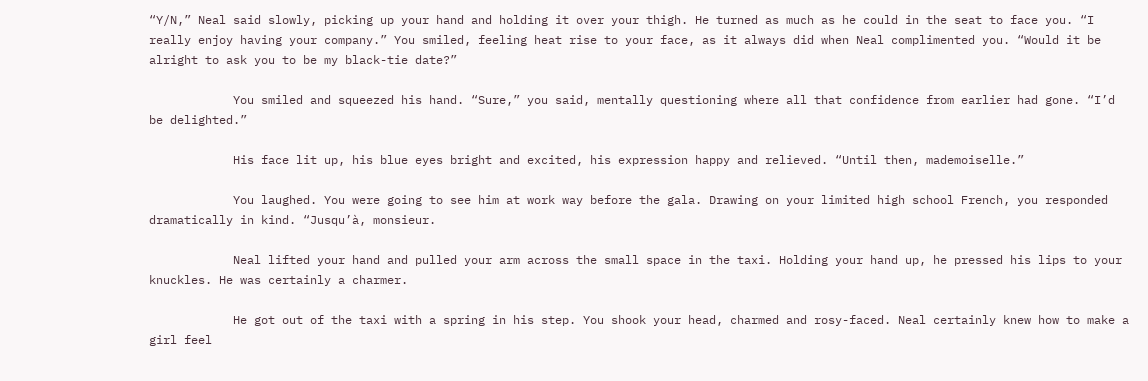“Y/N,” Neal said slowly, picking up your hand and holding it over your thigh. He turned as much as he could in the seat to face you. “I really enjoy having your company.” You smiled, feeling heat rise to your face, as it always did when Neal complimented you. “Would it be alright to ask you to be my black-tie date?”

            You smiled and squeezed his hand. “Sure,” you said, mentally questioning where all that confidence from earlier had gone. “I’d be delighted.”

            His face lit up, his blue eyes bright and excited, his expression happy and relieved. “Until then, mademoiselle.”

            You laughed. You were going to see him at work way before the gala. Drawing on your limited high school French, you responded dramatically in kind. “Jusqu’à, monsieur.

            Neal lifted your hand and pulled your arm across the small space in the taxi. Holding your hand up, he pressed his lips to your knuckles. He was certainly a charmer.

            He got out of the taxi with a spring in his step. You shook your head, charmed and rosy-faced. Neal certainly knew how to make a girl feel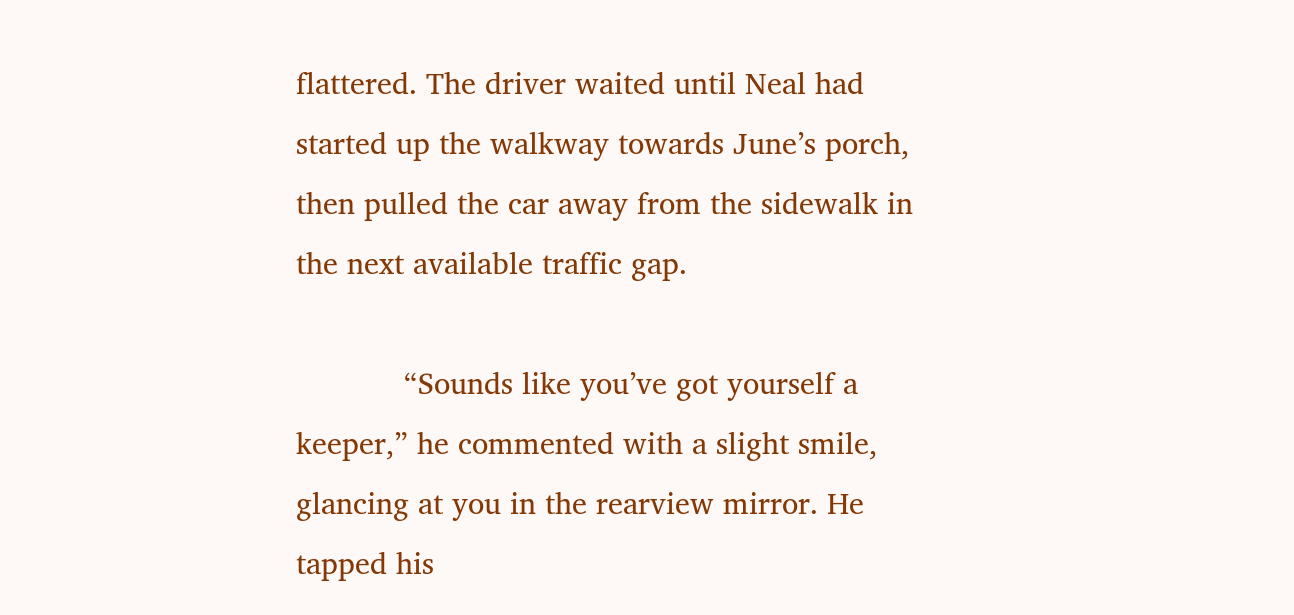flattered. The driver waited until Neal had started up the walkway towards June’s porch, then pulled the car away from the sidewalk in the next available traffic gap.

            “Sounds like you’ve got yourself a keeper,” he commented with a slight smile, glancing at you in the rearview mirror. He tapped his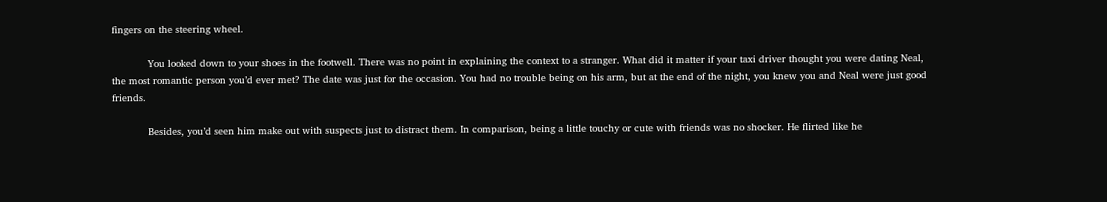fingers on the steering wheel.

            You looked down to your shoes in the footwell. There was no point in explaining the context to a stranger. What did it matter if your taxi driver thought you were dating Neal, the most romantic person you’d ever met? The date was just for the occasion. You had no trouble being on his arm, but at the end of the night, you knew you and Neal were just good friends.

            Besides, you’d seen him make out with suspects just to distract them. In comparison, being a little touchy or cute with friends was no shocker. He flirted like he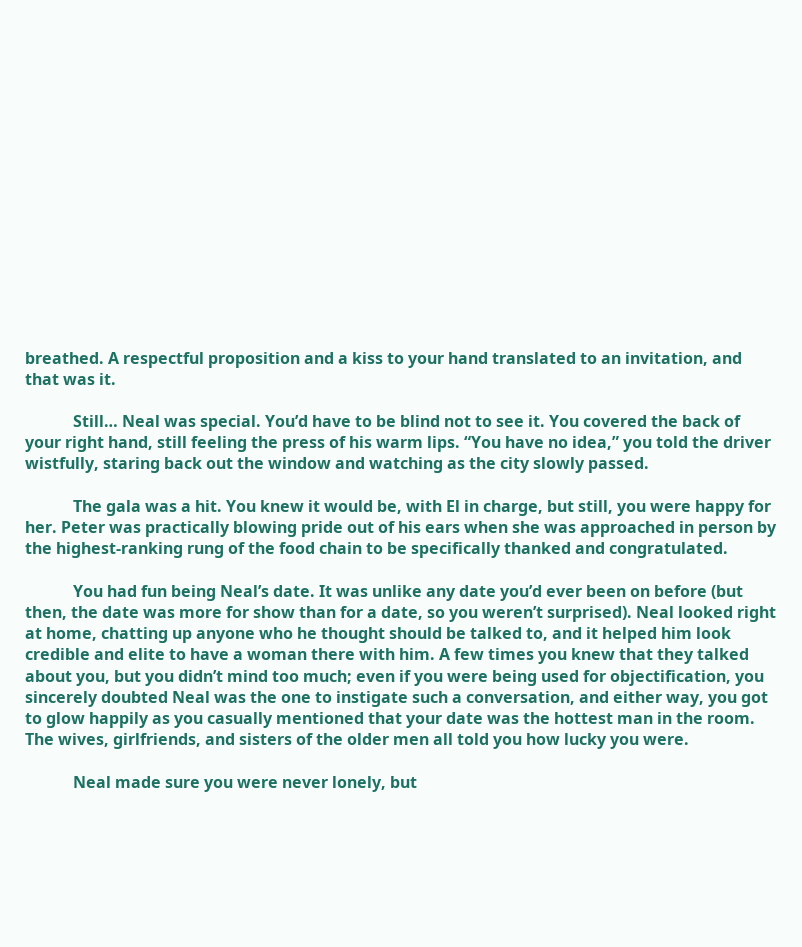breathed. A respectful proposition and a kiss to your hand translated to an invitation, and that was it.

            Still… Neal was special. You’d have to be blind not to see it. You covered the back of your right hand, still feeling the press of his warm lips. “You have no idea,” you told the driver wistfully, staring back out the window and watching as the city slowly passed.

            The gala was a hit. You knew it would be, with El in charge, but still, you were happy for her. Peter was practically blowing pride out of his ears when she was approached in person by the highest-ranking rung of the food chain to be specifically thanked and congratulated.

            You had fun being Neal’s date. It was unlike any date you’d ever been on before (but then, the date was more for show than for a date, so you weren’t surprised). Neal looked right at home, chatting up anyone who he thought should be talked to, and it helped him look credible and elite to have a woman there with him. A few times you knew that they talked about you, but you didn’t mind too much; even if you were being used for objectification, you sincerely doubted Neal was the one to instigate such a conversation, and either way, you got to glow happily as you casually mentioned that your date was the hottest man in the room. The wives, girlfriends, and sisters of the older men all told you how lucky you were.

            Neal made sure you were never lonely, but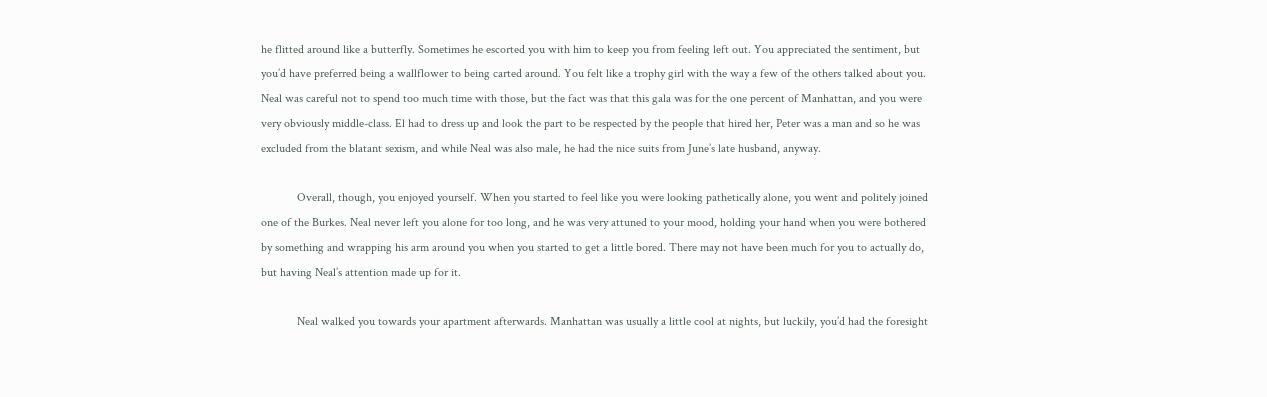he flitted around like a butterfly. Sometimes he escorted you with him to keep you from feeling left out. You appreciated the sentiment, but you’d have preferred being a wallflower to being carted around. You felt like a trophy girl with the way a few of the others talked about you. Neal was careful not to spend too much time with those, but the fact was that this gala was for the one percent of Manhattan, and you were very obviously middle-class. El had to dress up and look the part to be respected by the people that hired her, Peter was a man and so he was excluded from the blatant sexism, and while Neal was also male, he had the nice suits from June’s late husband, anyway.

            Overall, though, you enjoyed yourself. When you started to feel like you were looking pathetically alone, you went and politely joined one of the Burkes. Neal never left you alone for too long, and he was very attuned to your mood, holding your hand when you were bothered by something and wrapping his arm around you when you started to get a little bored. There may not have been much for you to actually do, but having Neal’s attention made up for it.

            Neal walked you towards your apartment afterwards. Manhattan was usually a little cool at nights, but luckily, you’d had the foresight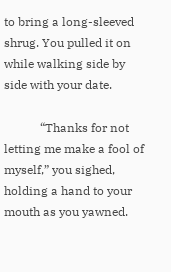to bring a long-sleeved shrug. You pulled it on while walking side by side with your date.

            “Thanks for not letting me make a fool of myself,” you sighed, holding a hand to your mouth as you yawned.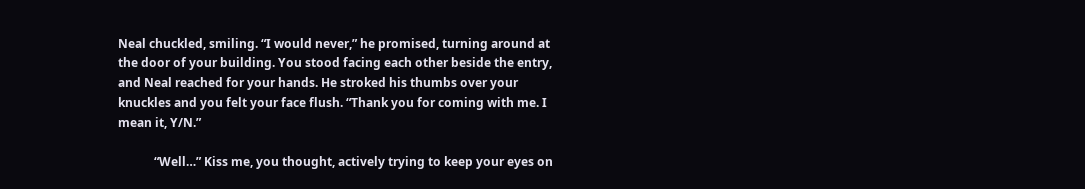Neal chuckled, smiling. “I would never,” he promised, turning around at the door of your building. You stood facing each other beside the entry, and Neal reached for your hands. He stroked his thumbs over your knuckles and you felt your face flush. “Thank you for coming with me. I mean it, Y/N.”

            “Well…” Kiss me, you thought, actively trying to keep your eyes on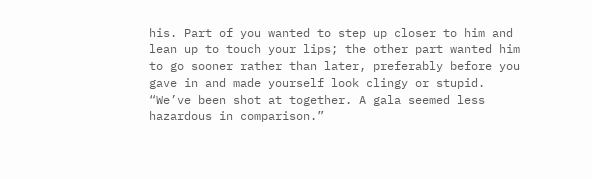his. Part of you wanted to step up closer to him and lean up to touch your lips; the other part wanted him to go sooner rather than later, preferably before you gave in and made yourself look clingy or stupid. “We’ve been shot at together. A gala seemed less hazardous in comparison.”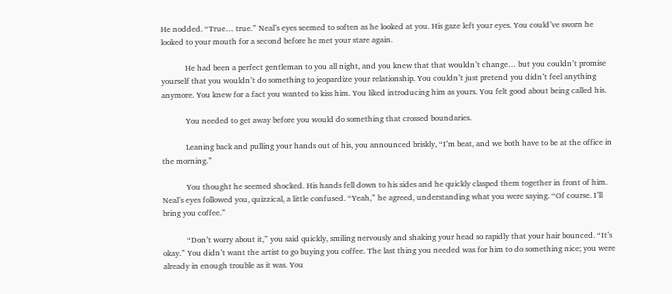He nodded. “True… true.” Neal’s eyes seemed to soften as he looked at you. His gaze left your eyes. You could’ve sworn he looked to your mouth for a second before he met your stare again.

            He had been a perfect gentleman to you all night, and you knew that that wouldn’t change… but you couldn’t promise yourself that you wouldn’t do something to jeopardize your relationship. You couldn’t just pretend you didn’t feel anything anymore. You knew for a fact you wanted to kiss him. You liked introducing him as yours. You felt good about being called his.

            You needed to get away before you would do something that crossed boundaries.

            Leaning back and pulling your hands out of his, you announced briskly, “I’m beat, and we both have to be at the office in the morning.”

            You thought he seemed shocked. His hands fell down to his sides and he quickly clasped them together in front of him. Neal’s eyes followed you, quizzical, a little confused. “Yeah,” he agreed, understanding what you were saying. “Of course. I’ll bring you coffee.”

            “Don’t worry about it,” you said quickly, smiling nervously and shaking your head so rapidly that your hair bounced. “It’s okay.” You didn’t want the artist to go buying you coffee. The last thing you needed was for him to do something nice; you were already in enough trouble as it was. You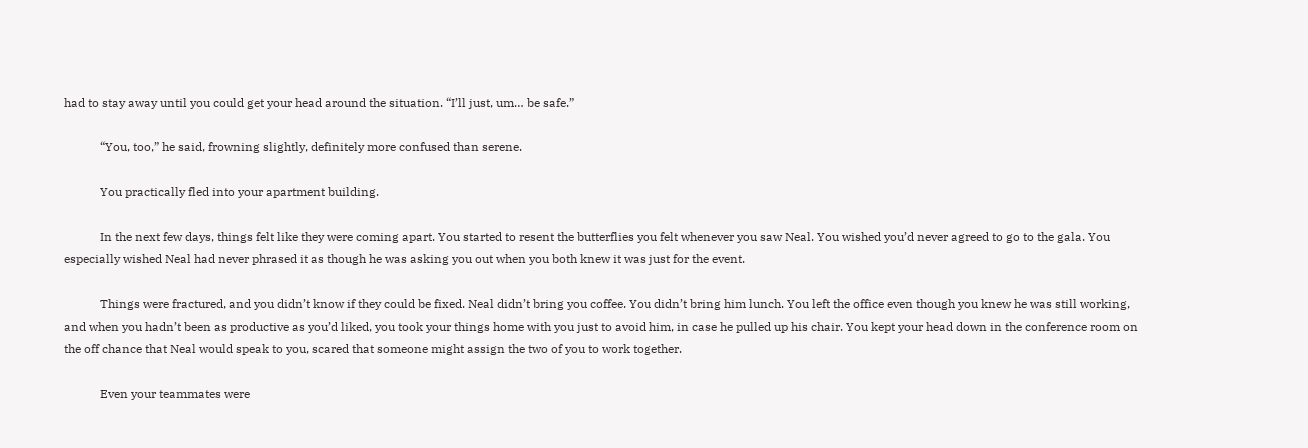had to stay away until you could get your head around the situation. “I’ll just, um… be safe.”

            “You, too,” he said, frowning slightly, definitely more confused than serene.

            You practically fled into your apartment building.

            In the next few days, things felt like they were coming apart. You started to resent the butterflies you felt whenever you saw Neal. You wished you’d never agreed to go to the gala. You especially wished Neal had never phrased it as though he was asking you out when you both knew it was just for the event.

            Things were fractured, and you didn’t know if they could be fixed. Neal didn’t bring you coffee. You didn’t bring him lunch. You left the office even though you knew he was still working, and when you hadn’t been as productive as you’d liked, you took your things home with you just to avoid him, in case he pulled up his chair. You kept your head down in the conference room on the off chance that Neal would speak to you, scared that someone might assign the two of you to work together.

            Even your teammates were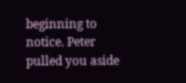beginning to notice. Peter pulled you aside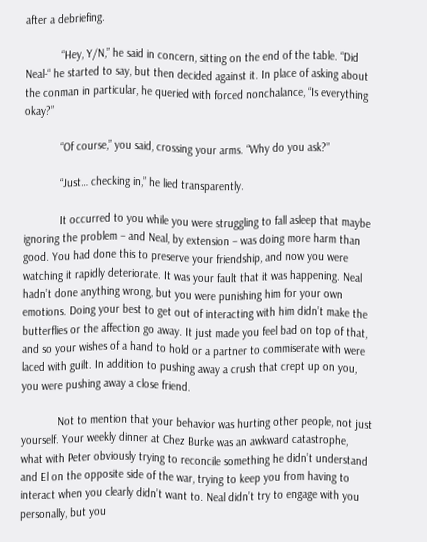after a debriefing.

            “Hey, Y/N,” he said in concern, sitting on the end of the table. “Did Neal-“ he started to say, but then decided against it. In place of asking about the conman in particular, he queried with forced nonchalance, “Is everything okay?”

            “Of course,” you said, crossing your arms. “Why do you ask?”

            “Just… checking in,” he lied transparently.

            It occurred to you while you were struggling to fall asleep that maybe ignoring the problem – and Neal, by extension – was doing more harm than good. You had done this to preserve your friendship, and now you were watching it rapidly deteriorate. It was your fault that it was happening. Neal hadn’t done anything wrong, but you were punishing him for your own emotions. Doing your best to get out of interacting with him didn’t make the butterflies or the affection go away. It just made you feel bad on top of that, and so your wishes of a hand to hold or a partner to commiserate with were laced with guilt. In addition to pushing away a crush that crept up on you, you were pushing away a close friend.

            Not to mention that your behavior was hurting other people, not just yourself. Your weekly dinner at Chez Burke was an awkward catastrophe, what with Peter obviously trying to reconcile something he didn’t understand and El on the opposite side of the war, trying to keep you from having to interact when you clearly didn’t want to. Neal didn’t try to engage with you personally, but you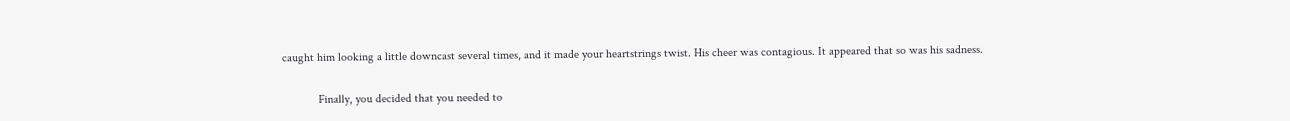caught him looking a little downcast several times, and it made your heartstrings twist. His cheer was contagious. It appeared that so was his sadness.

            Finally, you decided that you needed to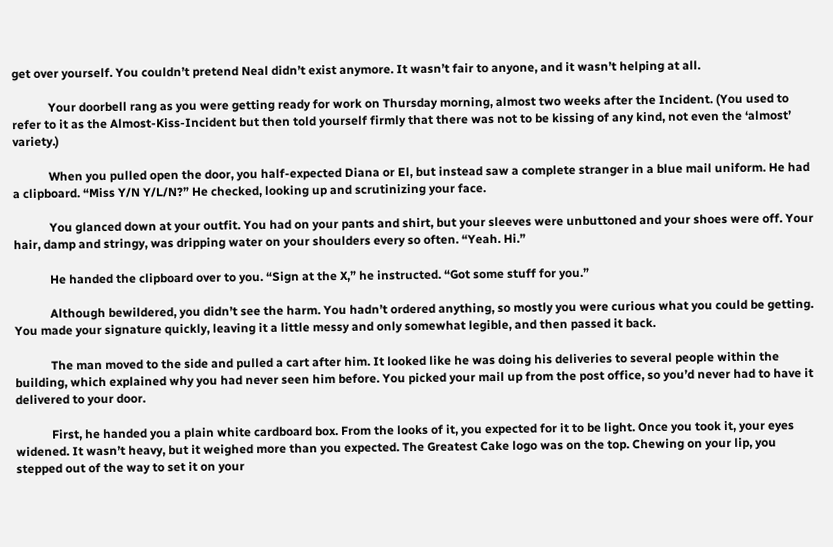get over yourself. You couldn’t pretend Neal didn’t exist anymore. It wasn’t fair to anyone, and it wasn’t helping at all.

            Your doorbell rang as you were getting ready for work on Thursday morning, almost two weeks after the Incident. (You used to refer to it as the Almost-Kiss-Incident but then told yourself firmly that there was not to be kissing of any kind, not even the ‘almost’ variety.)

            When you pulled open the door, you half-expected Diana or El, but instead saw a complete stranger in a blue mail uniform. He had a clipboard. “Miss Y/N Y/L/N?” He checked, looking up and scrutinizing your face.

            You glanced down at your outfit. You had on your pants and shirt, but your sleeves were unbuttoned and your shoes were off. Your hair, damp and stringy, was dripping water on your shoulders every so often. “Yeah. Hi.”

            He handed the clipboard over to you. “Sign at the X,” he instructed. “Got some stuff for you.”

            Although bewildered, you didn’t see the harm. You hadn’t ordered anything, so mostly you were curious what you could be getting. You made your signature quickly, leaving it a little messy and only somewhat legible, and then passed it back.

            The man moved to the side and pulled a cart after him. It looked like he was doing his deliveries to several people within the building, which explained why you had never seen him before. You picked your mail up from the post office, so you’d never had to have it delivered to your door.

            First, he handed you a plain white cardboard box. From the looks of it, you expected for it to be light. Once you took it, your eyes widened. It wasn’t heavy, but it weighed more than you expected. The Greatest Cake logo was on the top. Chewing on your lip, you stepped out of the way to set it on your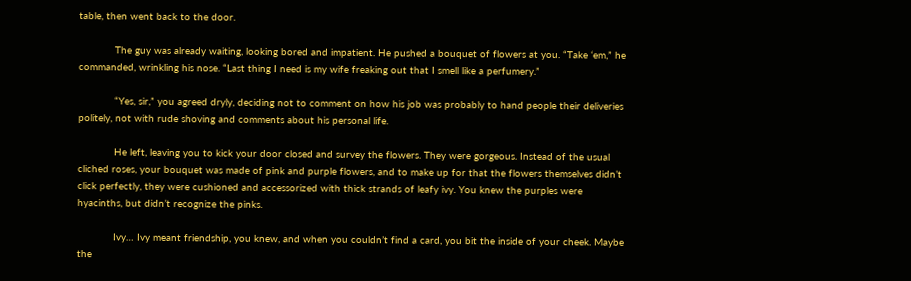table, then went back to the door.

            The guy was already waiting, looking bored and impatient. He pushed a bouquet of flowers at you. “Take ‘em,” he commanded, wrinkling his nose. “Last thing I need is my wife freaking out that I smell like a perfumery.”

            “Yes, sir,” you agreed dryly, deciding not to comment on how his job was probably to hand people their deliveries politely, not with rude shoving and comments about his personal life.

            He left, leaving you to kick your door closed and survey the flowers. They were gorgeous. Instead of the usual cliched roses, your bouquet was made of pink and purple flowers, and to make up for that the flowers themselves didn’t click perfectly, they were cushioned and accessorized with thick strands of leafy ivy. You knew the purples were hyacinths, but didn’t recognize the pinks.

            Ivy… Ivy meant friendship, you knew, and when you couldn’t find a card, you bit the inside of your cheek. Maybe the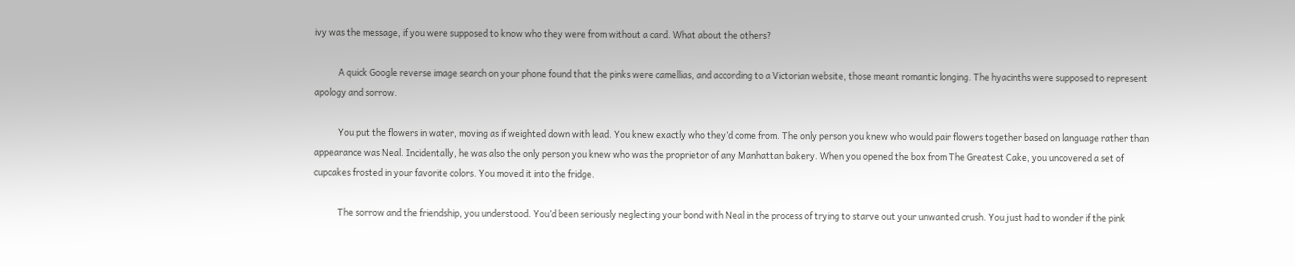ivy was the message, if you were supposed to know who they were from without a card. What about the others?

            A quick Google reverse image search on your phone found that the pinks were camellias, and according to a Victorian website, those meant romantic longing. The hyacinths were supposed to represent apology and sorrow.

            You put the flowers in water, moving as if weighted down with lead. You knew exactly who they’d come from. The only person you knew who would pair flowers together based on language rather than appearance was Neal. Incidentally, he was also the only person you knew who was the proprietor of any Manhattan bakery. When you opened the box from The Greatest Cake, you uncovered a set of cupcakes frosted in your favorite colors. You moved it into the fridge.

            The sorrow and the friendship, you understood. You’d been seriously neglecting your bond with Neal in the process of trying to starve out your unwanted crush. You just had to wonder if the pink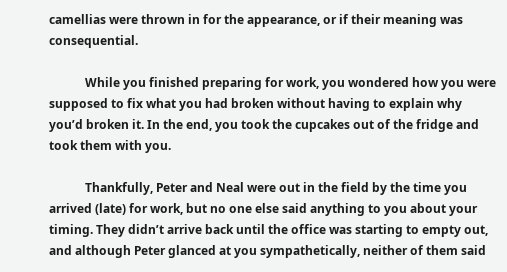camellias were thrown in for the appearance, or if their meaning was consequential.

            While you finished preparing for work, you wondered how you were supposed to fix what you had broken without having to explain why you’d broken it. In the end, you took the cupcakes out of the fridge and took them with you.

            Thankfully, Peter and Neal were out in the field by the time you arrived (late) for work, but no one else said anything to you about your timing. They didn’t arrive back until the office was starting to empty out, and although Peter glanced at you sympathetically, neither of them said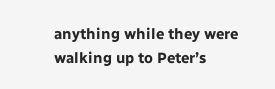anything while they were walking up to Peter’s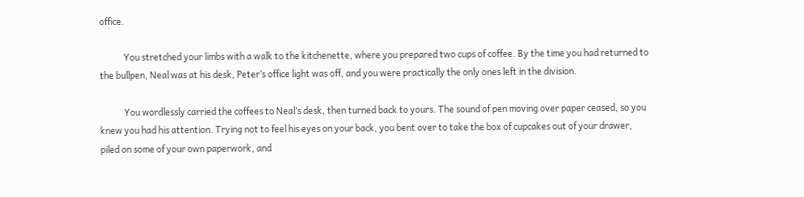office.

            You stretched your limbs with a walk to the kitchenette, where you prepared two cups of coffee. By the time you had returned to the bullpen, Neal was at his desk, Peter’s office light was off, and you were practically the only ones left in the division.

            You wordlessly carried the coffees to Neal’s desk, then turned back to yours. The sound of pen moving over paper ceased, so you knew you had his attention. Trying not to feel his eyes on your back, you bent over to take the box of cupcakes out of your drawer, piled on some of your own paperwork, and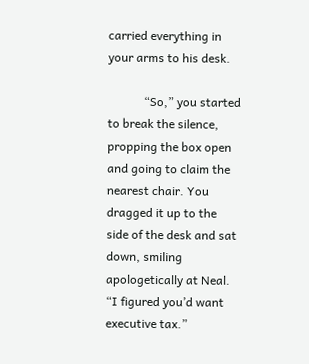carried everything in your arms to his desk.

            “So,” you started to break the silence, propping the box open and going to claim the nearest chair. You dragged it up to the side of the desk and sat down, smiling apologetically at Neal. “I figured you’d want executive tax.”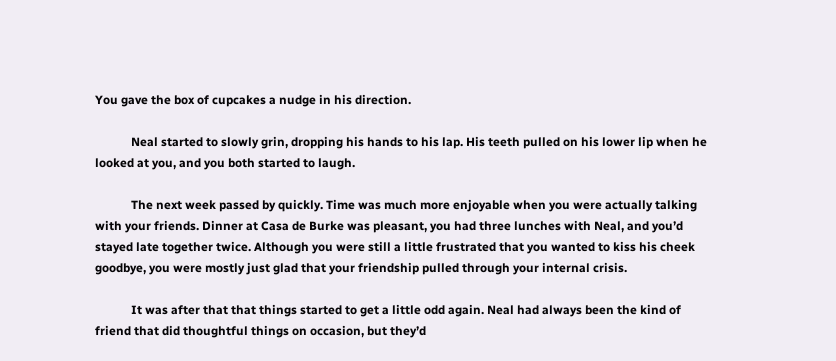You gave the box of cupcakes a nudge in his direction.

            Neal started to slowly grin, dropping his hands to his lap. His teeth pulled on his lower lip when he looked at you, and you both started to laugh.

            The next week passed by quickly. Time was much more enjoyable when you were actually talking with your friends. Dinner at Casa de Burke was pleasant, you had three lunches with Neal, and you’d stayed late together twice. Although you were still a little frustrated that you wanted to kiss his cheek goodbye, you were mostly just glad that your friendship pulled through your internal crisis.

            It was after that that things started to get a little odd again. Neal had always been the kind of friend that did thoughtful things on occasion, but they’d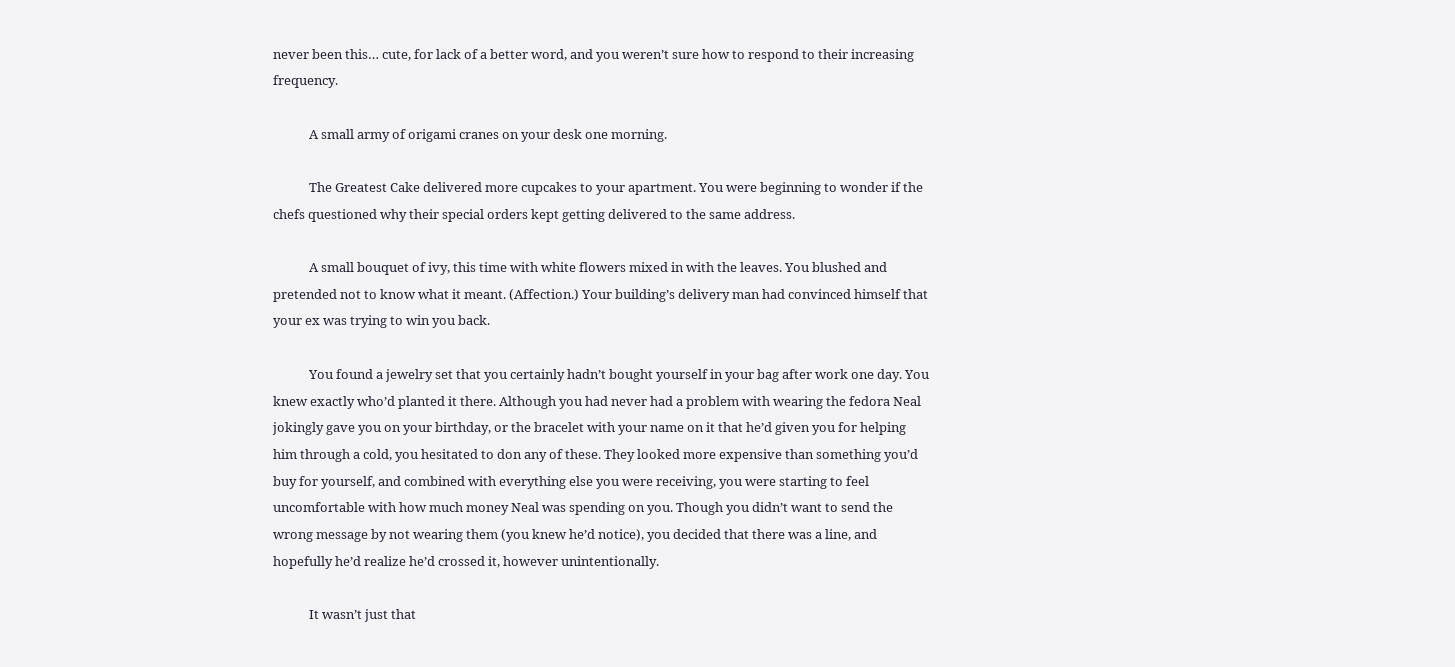never been this… cute, for lack of a better word, and you weren’t sure how to respond to their increasing frequency.

            A small army of origami cranes on your desk one morning.

            The Greatest Cake delivered more cupcakes to your apartment. You were beginning to wonder if the chefs questioned why their special orders kept getting delivered to the same address.

            A small bouquet of ivy, this time with white flowers mixed in with the leaves. You blushed and pretended not to know what it meant. (Affection.) Your building’s delivery man had convinced himself that your ex was trying to win you back.

            You found a jewelry set that you certainly hadn’t bought yourself in your bag after work one day. You knew exactly who’d planted it there. Although you had never had a problem with wearing the fedora Neal jokingly gave you on your birthday, or the bracelet with your name on it that he’d given you for helping him through a cold, you hesitated to don any of these. They looked more expensive than something you’d buy for yourself, and combined with everything else you were receiving, you were starting to feel uncomfortable with how much money Neal was spending on you. Though you didn’t want to send the wrong message by not wearing them (you knew he’d notice), you decided that there was a line, and hopefully he’d realize he’d crossed it, however unintentionally.

            It wasn’t just that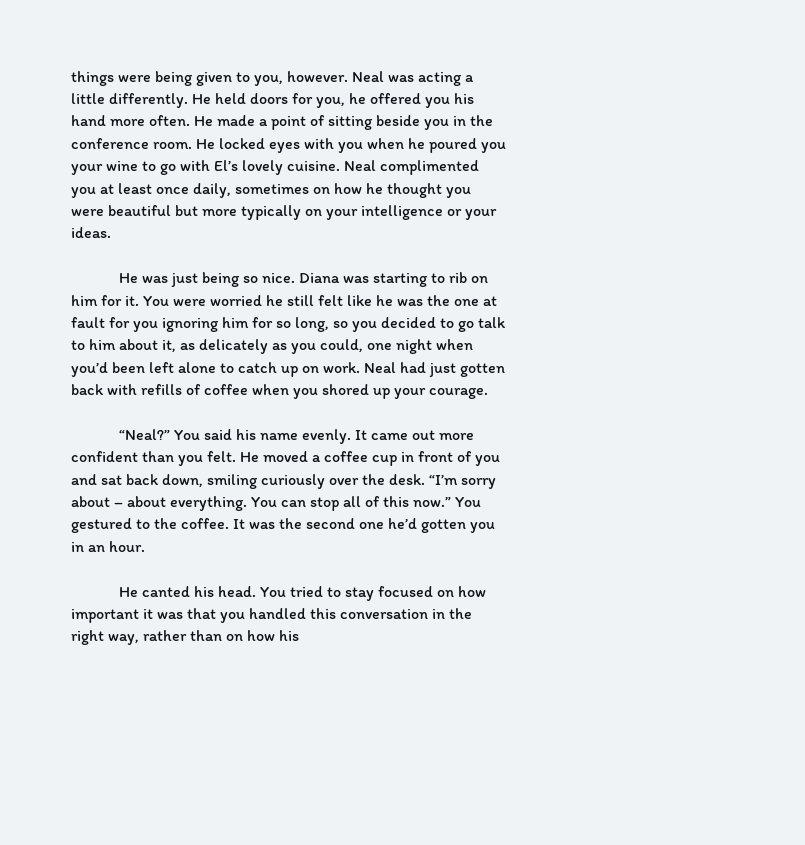things were being given to you, however. Neal was acting a little differently. He held doors for you, he offered you his hand more often. He made a point of sitting beside you in the conference room. He locked eyes with you when he poured you your wine to go with El’s lovely cuisine. Neal complimented you at least once daily, sometimes on how he thought you were beautiful but more typically on your intelligence or your ideas.

            He was just being so nice. Diana was starting to rib on him for it. You were worried he still felt like he was the one at fault for you ignoring him for so long, so you decided to go talk to him about it, as delicately as you could, one night when you’d been left alone to catch up on work. Neal had just gotten back with refills of coffee when you shored up your courage.

            “Neal?” You said his name evenly. It came out more confident than you felt. He moved a coffee cup in front of you and sat back down, smiling curiously over the desk. “I’m sorry about – about everything. You can stop all of this now.” You gestured to the coffee. It was the second one he’d gotten you in an hour.

            He canted his head. You tried to stay focused on how important it was that you handled this conversation in the right way, rather than on how his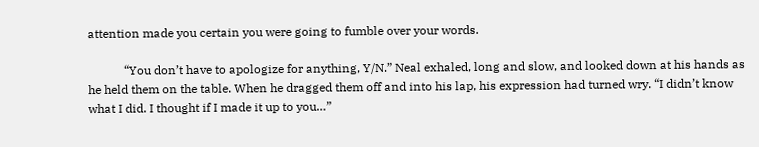attention made you certain you were going to fumble over your words.

            “You don’t have to apologize for anything, Y/N.” Neal exhaled, long and slow, and looked down at his hands as he held them on the table. When he dragged them off and into his lap, his expression had turned wry. “I didn’t know what I did. I thought if I made it up to you…”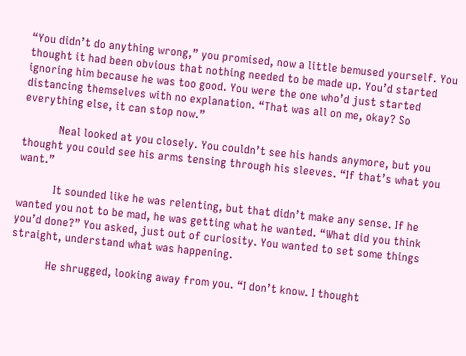“You didn’t do anything wrong,” you promised, now a little bemused yourself. You thought it had been obvious that nothing needed to be made up. You’d started ignoring him because he was too good. You were the one who’d just started distancing themselves with no explanation. “That was all on me, okay? So everything else, it can stop now.”

            Neal looked at you closely. You couldn’t see his hands anymore, but you thought you could see his arms tensing through his sleeves. “If that’s what you want.”

            It sounded like he was relenting, but that didn’t make any sense. If he wanted you not to be mad, he was getting what he wanted. “What did you think you’d done?” You asked, just out of curiosity. You wanted to set some things straight, understand what was happening.

            He shrugged, looking away from you. “I don’t know. I thought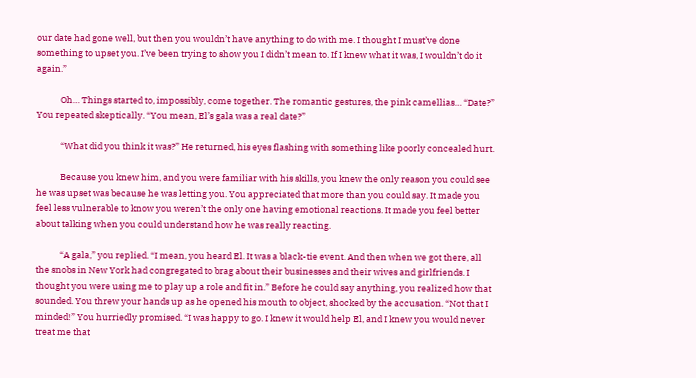our date had gone well, but then you wouldn’t have anything to do with me. I thought I must’ve done something to upset you. I’ve been trying to show you I didn’t mean to. If I knew what it was, I wouldn’t do it again.”

            Oh… Things started to, impossibly, come together. The romantic gestures, the pink camellias… “Date?” You repeated skeptically. “You mean, El’s gala was a real date?”

            “What did you think it was?” He returned, his eyes flashing with something like poorly concealed hurt.

            Because you knew him, and you were familiar with his skills, you knew the only reason you could see he was upset was because he was letting you. You appreciated that more than you could say. It made you feel less vulnerable to know you weren’t the only one having emotional reactions. It made you feel better about talking when you could understand how he was really reacting.

            “A gala,” you replied. “I mean, you heard El. It was a black-tie event. And then when we got there, all the snobs in New York had congregated to brag about their businesses and their wives and girlfriends. I thought you were using me to play up a role and fit in.” Before he could say anything, you realized how that sounded. You threw your hands up as he opened his mouth to object, shocked by the accusation. “Not that I minded!” You hurriedly promised. “I was happy to go. I knew it would help El, and I knew you would never treat me that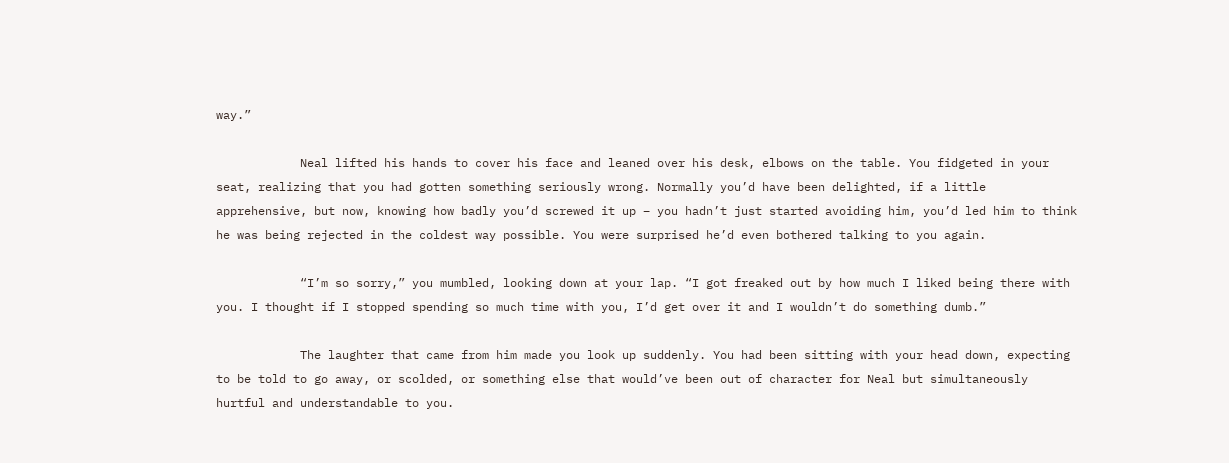way.”

            Neal lifted his hands to cover his face and leaned over his desk, elbows on the table. You fidgeted in your seat, realizing that you had gotten something seriously wrong. Normally you’d have been delighted, if a little apprehensive, but now, knowing how badly you’d screwed it up – you hadn’t just started avoiding him, you’d led him to think he was being rejected in the coldest way possible. You were surprised he’d even bothered talking to you again.

            “I’m so sorry,” you mumbled, looking down at your lap. “I got freaked out by how much I liked being there with you. I thought if I stopped spending so much time with you, I’d get over it and I wouldn’t do something dumb.”

            The laughter that came from him made you look up suddenly. You had been sitting with your head down, expecting to be told to go away, or scolded, or something else that would’ve been out of character for Neal but simultaneously hurtful and understandable to you.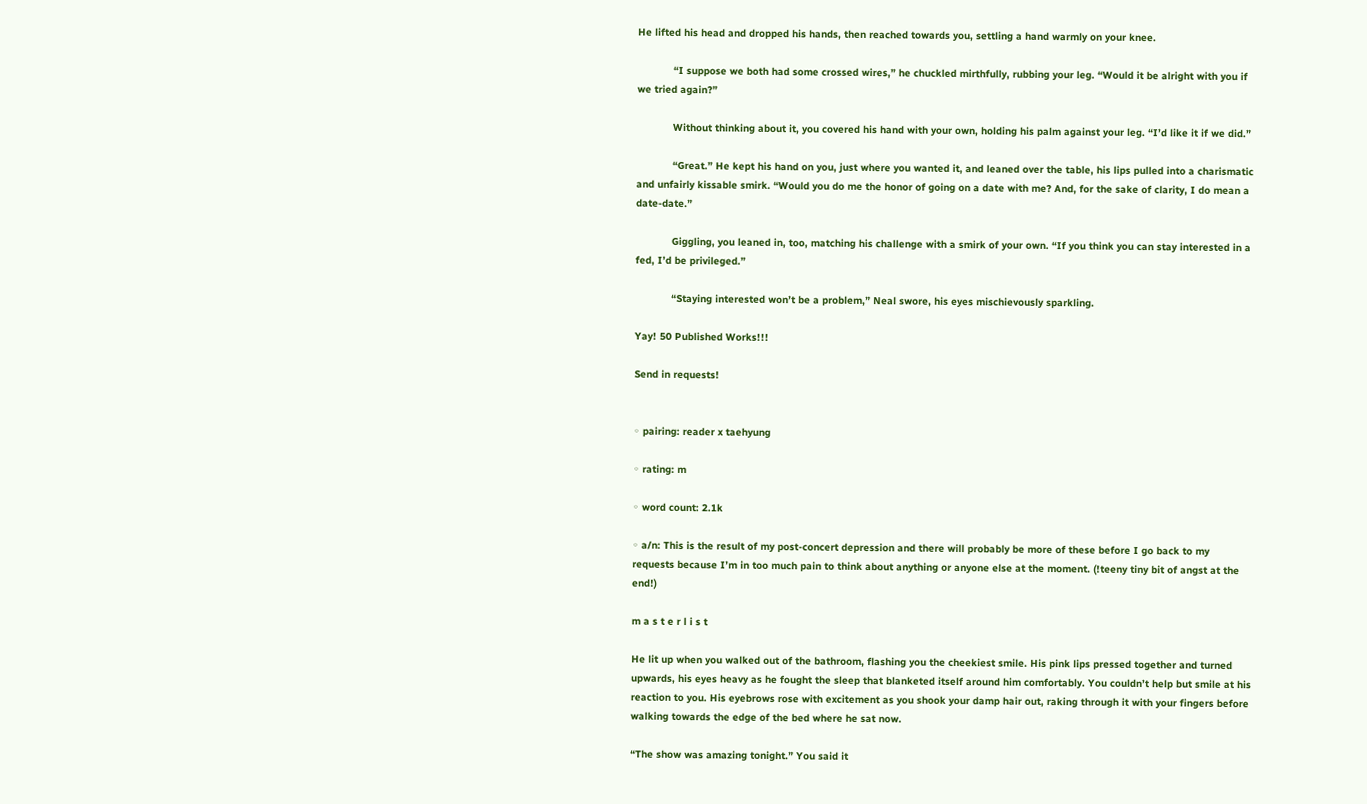He lifted his head and dropped his hands, then reached towards you, settling a hand warmly on your knee.

            “I suppose we both had some crossed wires,” he chuckled mirthfully, rubbing your leg. “Would it be alright with you if we tried again?”

            Without thinking about it, you covered his hand with your own, holding his palm against your leg. “I’d like it if we did.”

            “Great.” He kept his hand on you, just where you wanted it, and leaned over the table, his lips pulled into a charismatic and unfairly kissable smirk. “Would you do me the honor of going on a date with me? And, for the sake of clarity, I do mean a date-date.”

            Giggling, you leaned in, too, matching his challenge with a smirk of your own. “If you think you can stay interested in a fed, I’d be privileged.”

            “Staying interested won’t be a problem,” Neal swore, his eyes mischievously sparkling.

Yay! 50 Published Works!!!

Send in requests!


◦ pairing: reader x taehyung

◦ rating: m

◦ word count: 2.1k

◦ a/n: This is the result of my post-concert depression and there will probably be more of these before I go back to my requests because I’m in too much pain to think about anything or anyone else at the moment. (!teeny tiny bit of angst at the end!)

m a s t e r l i s t

He lit up when you walked out of the bathroom, flashing you the cheekiest smile. His pink lips pressed together and turned upwards, his eyes heavy as he fought the sleep that blanketed itself around him comfortably. You couldn’t help but smile at his reaction to you. His eyebrows rose with excitement as you shook your damp hair out, raking through it with your fingers before walking towards the edge of the bed where he sat now.

“The show was amazing tonight.” You said it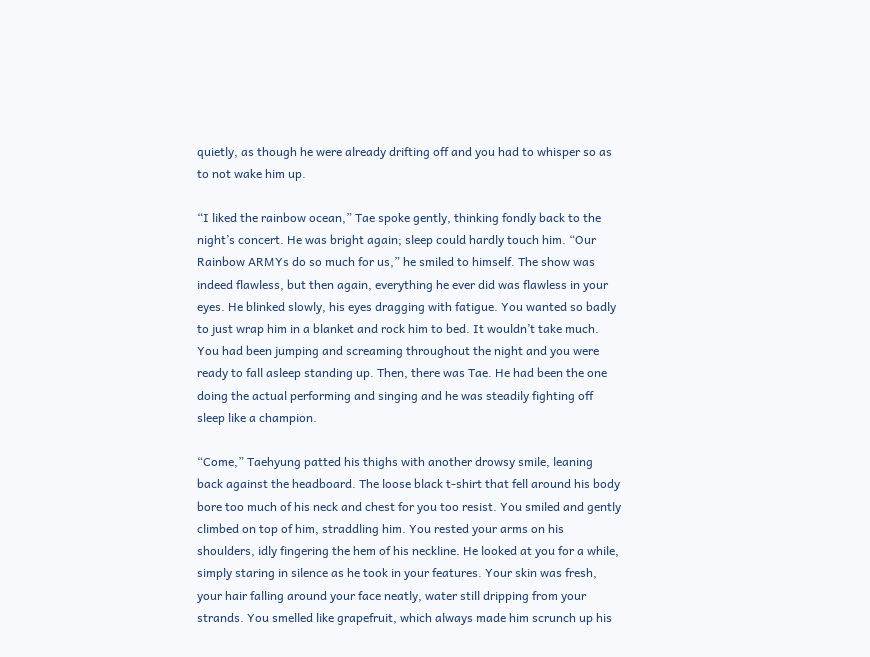quietly, as though he were already drifting off and you had to whisper so as to not wake him up.

“I liked the rainbow ocean,” Tae spoke gently, thinking fondly back to the night’s concert. He was bright again; sleep could hardly touch him. “Our Rainbow ARMYs do so much for us,” he smiled to himself. The show was indeed flawless, but then again, everything he ever did was flawless in your eyes. He blinked slowly, his eyes dragging with fatigue. You wanted so badly to just wrap him in a blanket and rock him to bed. It wouldn’t take much. You had been jumping and screaming throughout the night and you were ready to fall asleep standing up. Then, there was Tae. He had been the one doing the actual performing and singing and he was steadily fighting off sleep like a champion.

“Come,” Taehyung patted his thighs with another drowsy smile, leaning back against the headboard. The loose black t-shirt that fell around his body bore too much of his neck and chest for you too resist. You smiled and gently climbed on top of him, straddling him. You rested your arms on his shoulders, idly fingering the hem of his neckline. He looked at you for a while, simply staring in silence as he took in your features. Your skin was fresh, your hair falling around your face neatly, water still dripping from your strands. You smelled like grapefruit, which always made him scrunch up his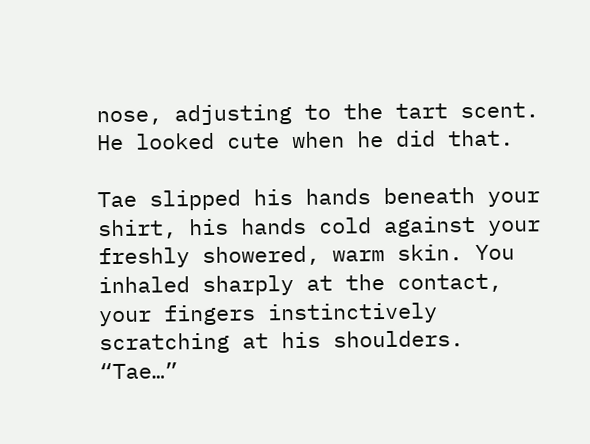nose, adjusting to the tart scent. He looked cute when he did that.

Tae slipped his hands beneath your shirt, his hands cold against your freshly showered, warm skin. You inhaled sharply at the contact, your fingers instinctively scratching at his shoulders. “Tae…”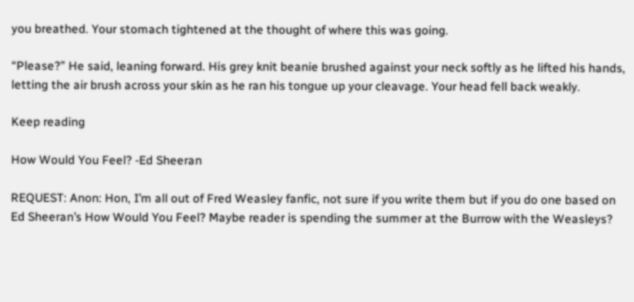you breathed. Your stomach tightened at the thought of where this was going.

“Please?” He said, leaning forward. His grey knit beanie brushed against your neck softly as he lifted his hands, letting the air brush across your skin as he ran his tongue up your cleavage. Your head fell back weakly.

Keep reading

How Would You Feel? -Ed Sheeran

REQUEST: Anon: Hon, I’m all out of Fred Weasley fanfic, not sure if you write them but if you do one based on Ed Sheeran’s How Would You Feel? Maybe reader is spending the summer at the Burrow with the Weasleys?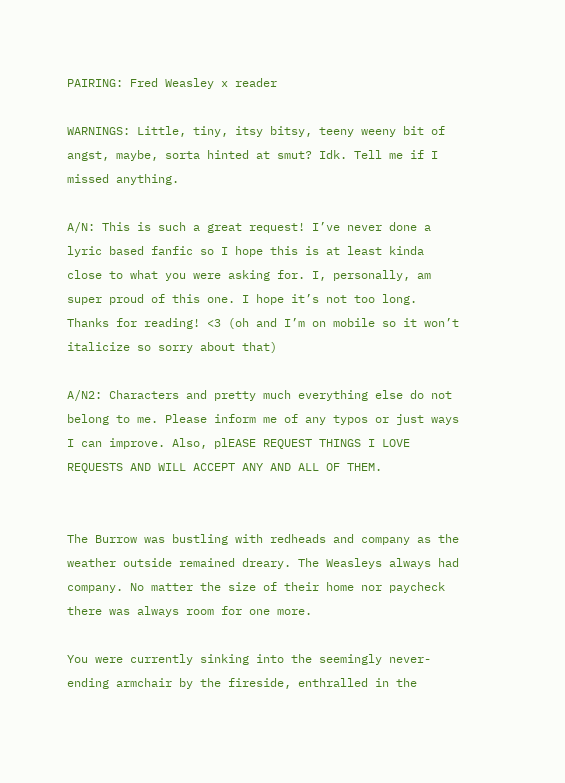PAIRING: Fred Weasley x reader

WARNINGS: Little, tiny, itsy bitsy, teeny weeny bit of angst, maybe, sorta hinted at smut? Idk. Tell me if I missed anything.

A/N: This is such a great request! I’ve never done a lyric based fanfic so I hope this is at least kinda close to what you were asking for. I, personally, am super proud of this one. I hope it’s not too long. Thanks for reading! <3 (oh and I’m on mobile so it won’t italicize so sorry about that)

A/N2: Characters and pretty much everything else do not belong to me. Please inform me of any typos or just ways I can improve. Also, plEASE REQUEST THINGS I LOVE REQUESTS AND WILL ACCEPT ANY AND ALL OF THEM.


The Burrow was bustling with redheads and company as the weather outside remained dreary. The Weasleys always had company. No matter the size of their home nor paycheck there was always room for one more.

You were currently sinking into the seemingly never-ending armchair by the fireside, enthralled in the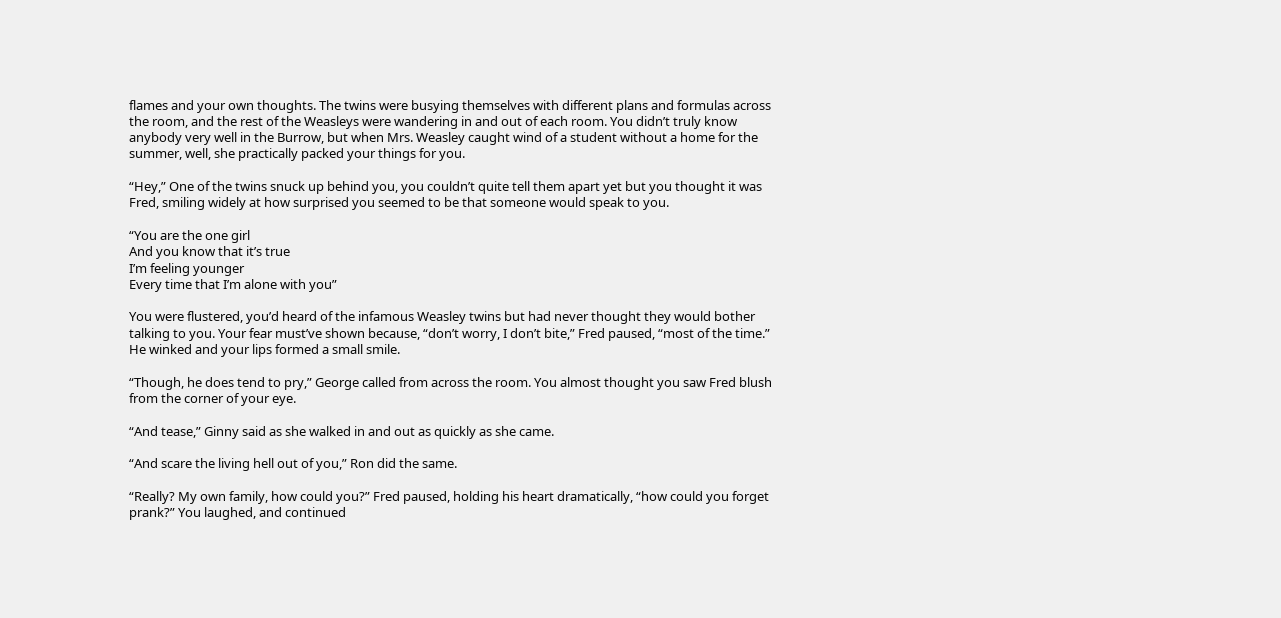flames and your own thoughts. The twins were busying themselves with different plans and formulas across the room, and the rest of the Weasleys were wandering in and out of each room. You didn’t truly know anybody very well in the Burrow, but when Mrs. Weasley caught wind of a student without a home for the summer, well, she practically packed your things for you.

“Hey,” One of the twins snuck up behind you, you couldn’t quite tell them apart yet but you thought it was Fred, smiling widely at how surprised you seemed to be that someone would speak to you.

“You are the one girl
And you know that it’s true
I’m feeling younger
Every time that I’m alone with you”

You were flustered, you’d heard of the infamous Weasley twins but had never thought they would bother talking to you. Your fear must’ve shown because, “don’t worry, I don’t bite,” Fred paused, “most of the time.” He winked and your lips formed a small smile.

“Though, he does tend to pry,” George called from across the room. You almost thought you saw Fred blush from the corner of your eye.

“And tease,” Ginny said as she walked in and out as quickly as she came.

“And scare the living hell out of you,” Ron did the same.

“Really? My own family, how could you?” Fred paused, holding his heart dramatically, “how could you forget prank?” You laughed, and continued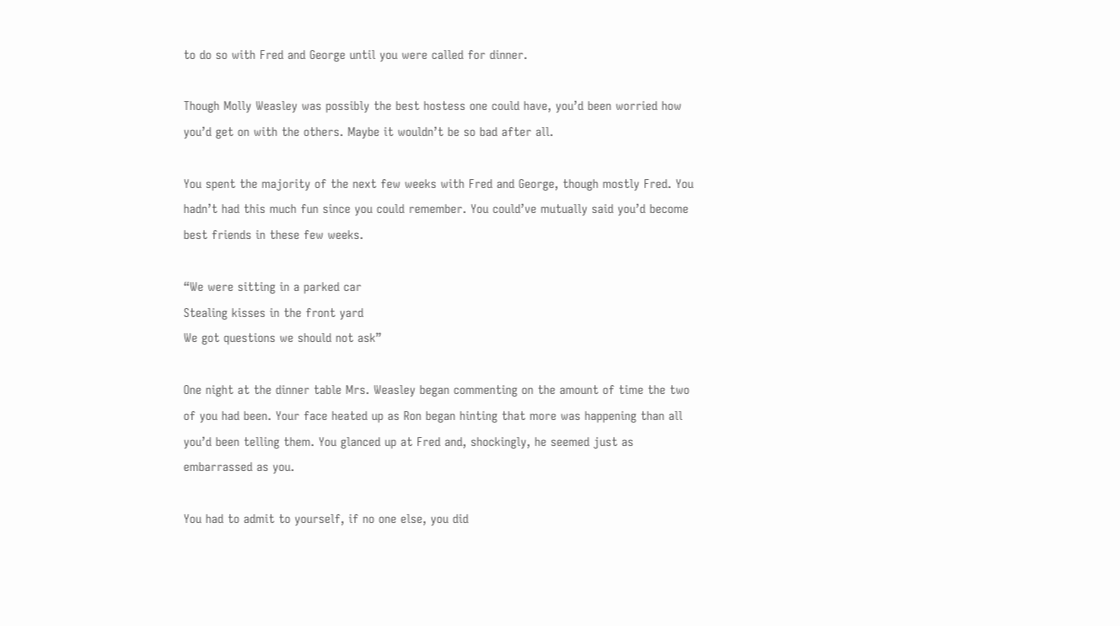to do so with Fred and George until you were called for dinner.

Though Molly Weasley was possibly the best hostess one could have, you’d been worried how you’d get on with the others. Maybe it wouldn’t be so bad after all.

You spent the majority of the next few weeks with Fred and George, though mostly Fred. You hadn’t had this much fun since you could remember. You could’ve mutually said you’d become best friends in these few weeks.

“We were sitting in a parked car
Stealing kisses in the front yard
We got questions we should not ask”

One night at the dinner table Mrs. Weasley began commenting on the amount of time the two of you had been. Your face heated up as Ron began hinting that more was happening than all you’d been telling them. You glanced up at Fred and, shockingly, he seemed just as embarrassed as you.

You had to admit to yourself, if no one else, you did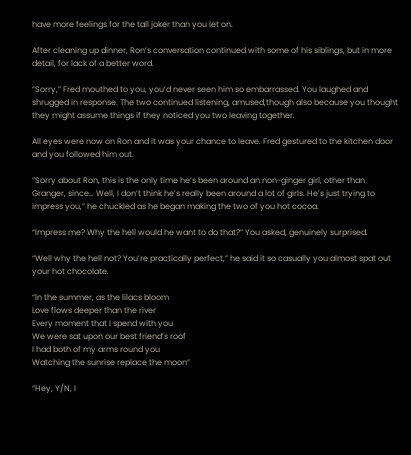have more feelings for the tall joker than you let on.

After cleaning up dinner, Ron’s conversation continued with some of his siblings, but in more detail, for lack of a better word.

“Sorry,” Fred mouthed to you, you’d never seen him so embarrassed. You laughed and shrugged in response. The two continued listening, amused,though also because you thought they might assume things if they noticed you two leaving together.

All eyes were now on Ron and it was your chance to leave. Fred gestured to the kitchen door and you followed him out.

“Sorry about Ron, this is the only time he’s been around an non-ginger girl, other than Granger, since… Well, I don’t think he’s really been around a lot of girls. He’s just trying to impress you,” he chuckled as he began making the two of you hot cocoa.

“Impress me? Why the hell would he want to do that?” You asked, genuinely surprised.

“Well why the hell not? You’re practically perfect,” he said it so casually you almost spat out your hot chocolate.

“In the summer, as the lilacs bloom
Love flows deeper than the river
Every moment that I spend with you
We were sat upon our best friend’s roof
I had both of my arms round you
Watching the sunrise replace the moon”

“Hey, Y/N, I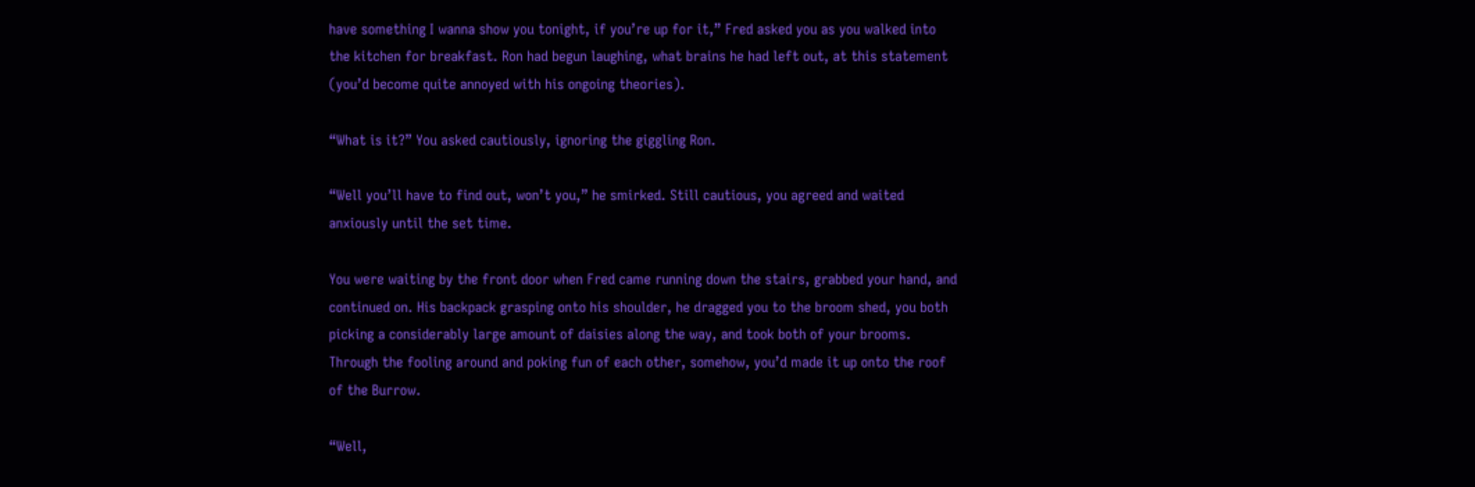have something I wanna show you tonight, if you’re up for it,” Fred asked you as you walked into the kitchen for breakfast. Ron had begun laughing, what brains he had left out, at this statement (you’d become quite annoyed with his ongoing theories).

“What is it?” You asked cautiously, ignoring the giggling Ron.

“Well you’ll have to find out, won’t you,” he smirked. Still cautious, you agreed and waited anxiously until the set time.

You were waiting by the front door when Fred came running down the stairs, grabbed your hand, and continued on. His backpack grasping onto his shoulder, he dragged you to the broom shed, you both picking a considerably large amount of daisies along the way, and took both of your brooms. Through the fooling around and poking fun of each other, somehow, you’d made it up onto the roof of the Burrow.

“Well,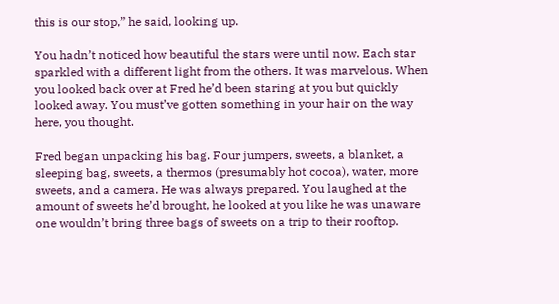this is our stop,” he said, looking up.

You hadn’t noticed how beautiful the stars were until now. Each star sparkled with a different light from the others. It was marvelous. When you looked back over at Fred he’d been staring at you but quickly looked away. You must’ve gotten something in your hair on the way here, you thought.

Fred began unpacking his bag. Four jumpers, sweets, a blanket, a sleeping bag, sweets, a thermos (presumably hot cocoa), water, more sweets, and a camera. He was always prepared. You laughed at the amount of sweets he’d brought, he looked at you like he was unaware one wouldn’t bring three bags of sweets on a trip to their rooftop.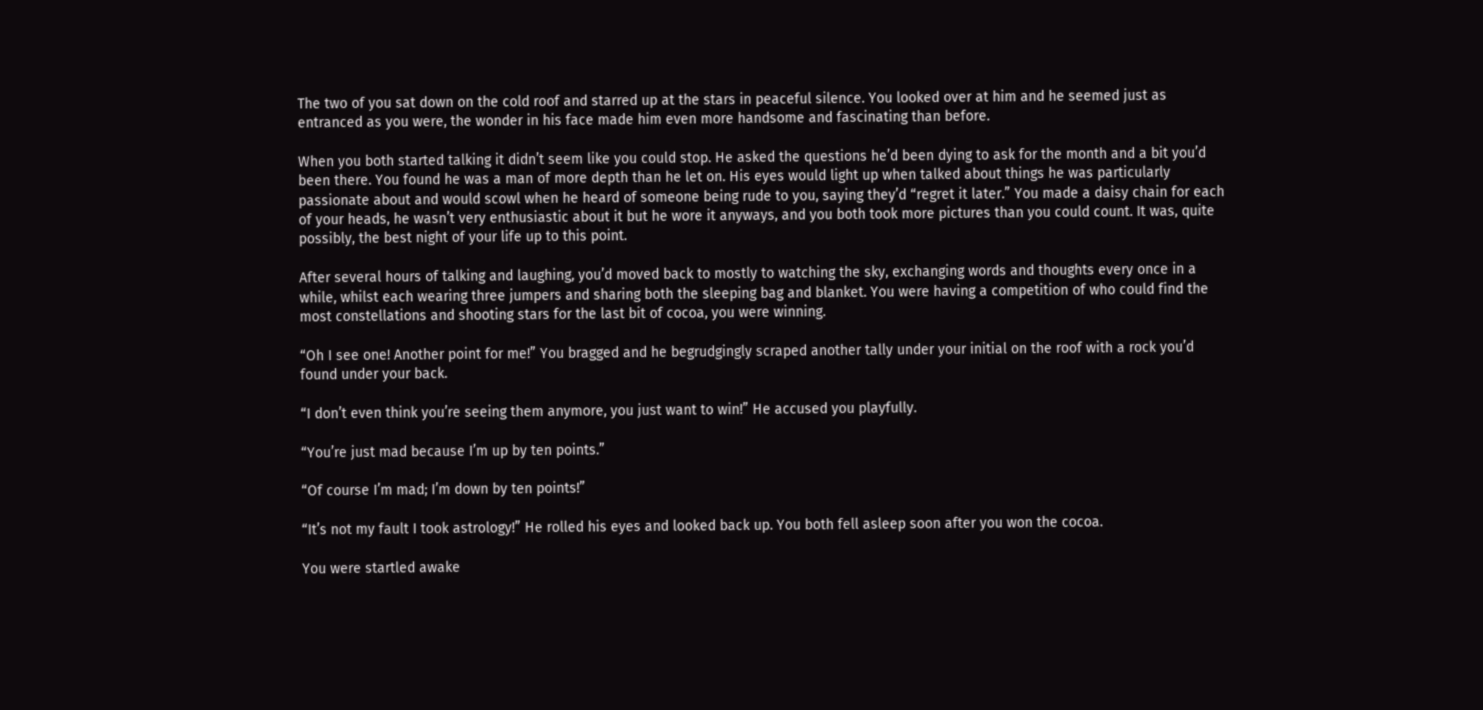The two of you sat down on the cold roof and starred up at the stars in peaceful silence. You looked over at him and he seemed just as entranced as you were, the wonder in his face made him even more handsome and fascinating than before.

When you both started talking it didn’t seem like you could stop. He asked the questions he’d been dying to ask for the month and a bit you’d been there. You found he was a man of more depth than he let on. His eyes would light up when talked about things he was particularly passionate about and would scowl when he heard of someone being rude to you, saying they’d “regret it later.” You made a daisy chain for each of your heads, he wasn’t very enthusiastic about it but he wore it anyways, and you both took more pictures than you could count. It was, quite possibly, the best night of your life up to this point.

After several hours of talking and laughing, you’d moved back to mostly to watching the sky, exchanging words and thoughts every once in a while, whilst each wearing three jumpers and sharing both the sleeping bag and blanket. You were having a competition of who could find the most constellations and shooting stars for the last bit of cocoa, you were winning.

“Oh I see one! Another point for me!” You bragged and he begrudgingly scraped another tally under your initial on the roof with a rock you’d found under your back.

“I don’t even think you’re seeing them anymore, you just want to win!” He accused you playfully.

“You’re just mad because I’m up by ten points.”

“Of course I’m mad; I’m down by ten points!”

“It’s not my fault I took astrology!” He rolled his eyes and looked back up. You both fell asleep soon after you won the cocoa.

You were startled awake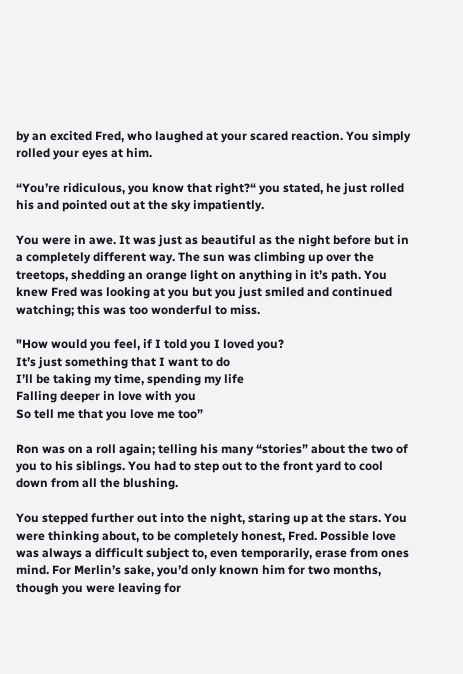by an excited Fred, who laughed at your scared reaction. You simply rolled your eyes at him.

“You’re ridiculous, you know that right?“ you stated, he just rolled his and pointed out at the sky impatiently.

You were in awe. It was just as beautiful as the night before but in a completely different way. The sun was climbing up over the treetops, shedding an orange light on anything in it’s path. You knew Fred was looking at you but you just smiled and continued watching; this was too wonderful to miss.

"How would you feel, if I told you I loved you?
It’s just something that I want to do
I’ll be taking my time, spending my life
Falling deeper in love with you
So tell me that you love me too”

Ron was on a roll again; telling his many “stories” about the two of you to his siblings. You had to step out to the front yard to cool down from all the blushing.

You stepped further out into the night, staring up at the stars. You were thinking about, to be completely honest, Fred. Possible love was always a difficult subject to, even temporarily, erase from ones mind. For Merlin’s sake, you’d only known him for two months, though you were leaving for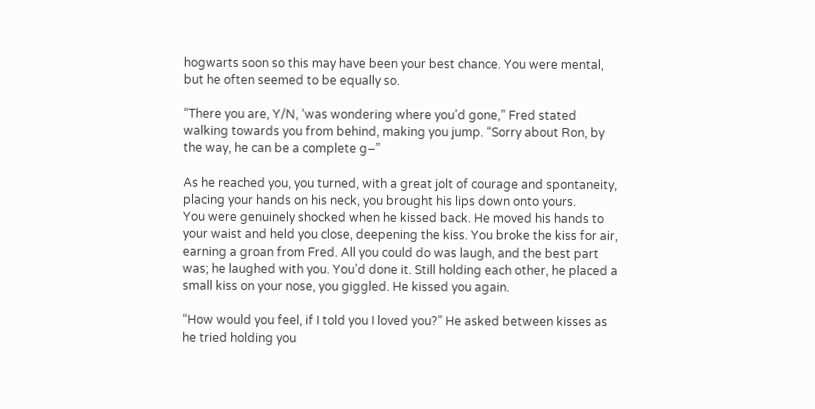hogwarts soon so this may have been your best chance. You were mental, but he often seemed to be equally so.

“There you are, Y/N, ‘was wondering where you’d gone,” Fred stated walking towards you from behind, making you jump. “Sorry about Ron, by the way, he can be a complete g–”

As he reached you, you turned, with a great jolt of courage and spontaneity, placing your hands on his neck, you brought his lips down onto yours.
You were genuinely shocked when he kissed back. He moved his hands to your waist and held you close, deepening the kiss. You broke the kiss for air, earning a groan from Fred. All you could do was laugh, and the best part was; he laughed with you. You’d done it. Still holding each other, he placed a small kiss on your nose, you giggled. He kissed you again.

“How would you feel, if I told you I loved you?” He asked between kisses as he tried holding you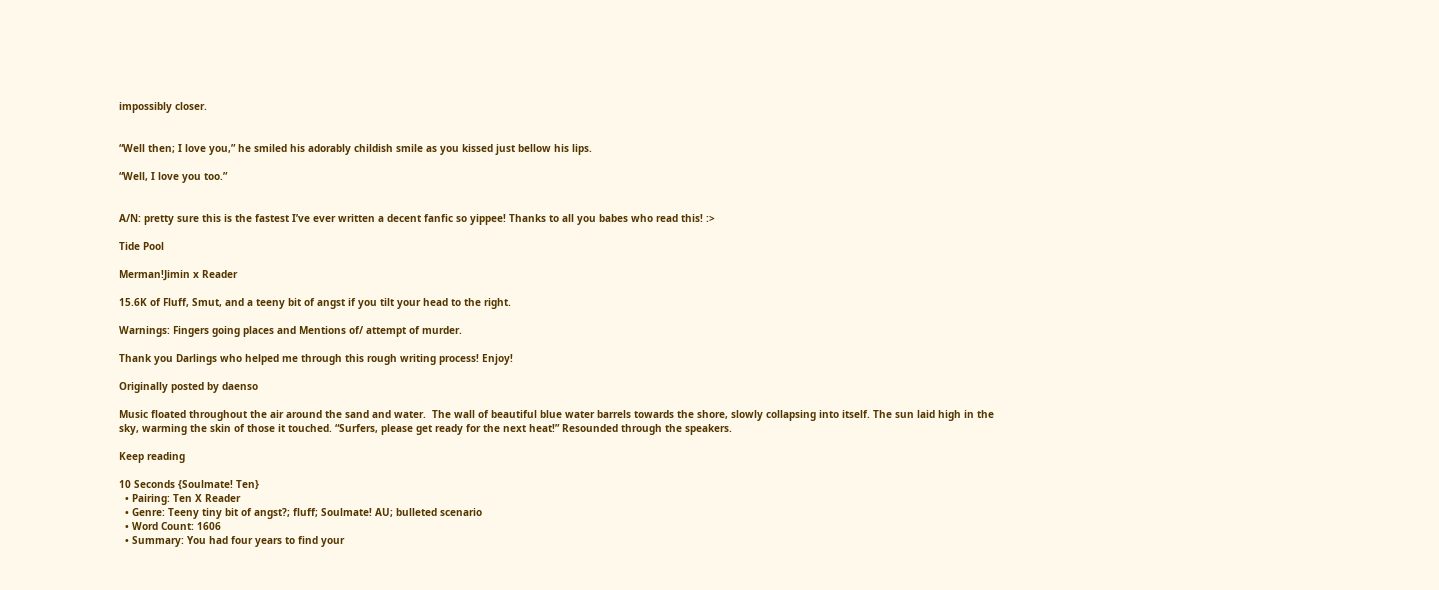impossibly closer.


“Well then; I love you,” he smiled his adorably childish smile as you kissed just bellow his lips.

“Well, I love you too.”


A/N: pretty sure this is the fastest I’ve ever written a decent fanfic so yippee! Thanks to all you babes who read this! :>

Tide Pool

Merman!Jimin x Reader

15.6K of Fluff, Smut, and a teeny bit of angst if you tilt your head to the right.

Warnings: Fingers going places and Mentions of/ attempt of murder.

Thank you Darlings who helped me through this rough writing process! Enjoy!

Originally posted by daenso

Music floated throughout the air around the sand and water.  The wall of beautiful blue water barrels towards the shore, slowly collapsing into itself. The sun laid high in the sky, warming the skin of those it touched. “Surfers, please get ready for the next heat!” Resounded through the speakers.

Keep reading

10 Seconds {Soulmate! Ten}
  • Pairing: Ten X Reader
  • Genre: Teeny tiny bit of angst?; fluff; Soulmate! AU; bulleted scenario
  • Word Count: 1606
  • Summary: You had four years to find your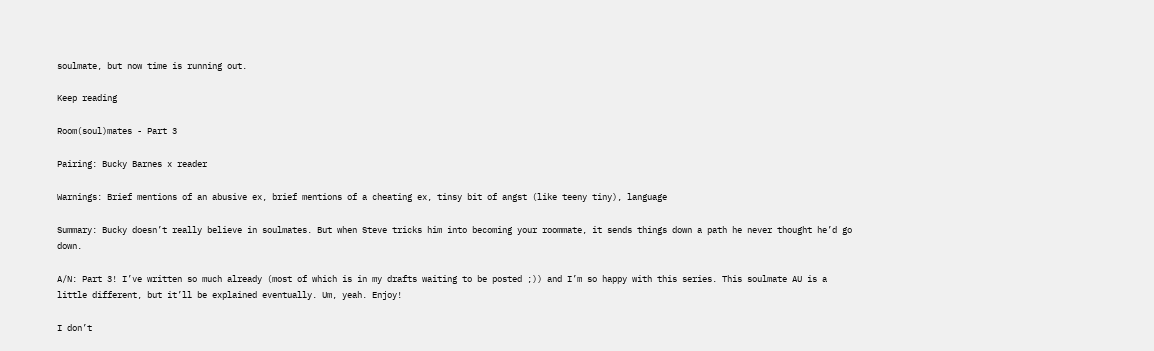soulmate, but now time is running out.

Keep reading

Room(soul)mates - Part 3

Pairing: Bucky Barnes x reader

Warnings: Brief mentions of an abusive ex, brief mentions of a cheating ex, tinsy bit of angst (like teeny tiny), language

Summary: Bucky doesn’t really believe in soulmates. But when Steve tricks him into becoming your roommate, it sends things down a path he never thought he’d go down.

A/N: Part 3! I’ve written so much already (most of which is in my drafts waiting to be posted ;)) and I’m so happy with this series. This soulmate AU is a little different, but it’ll be explained eventually. Um, yeah. Enjoy!

I don’t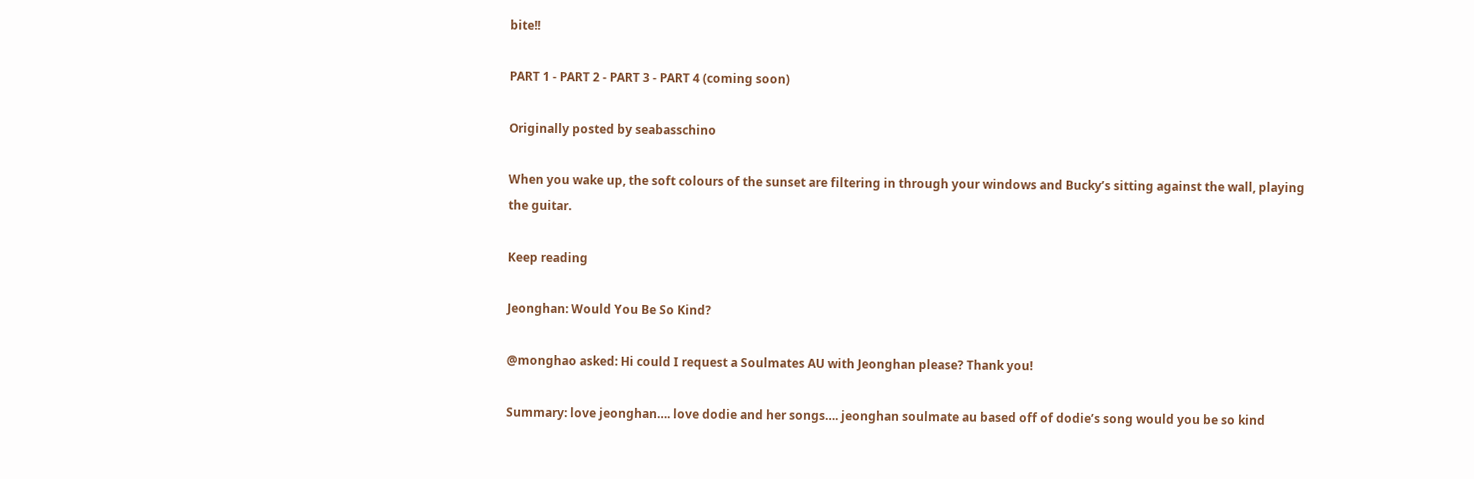bite!!

PART 1 - PART 2 - PART 3 - PART 4 (coming soon)

Originally posted by seabasschino

When you wake up, the soft colours of the sunset are filtering in through your windows and Bucky’s sitting against the wall, playing the guitar.

Keep reading

Jeonghan: Would You Be So Kind?

@monghao asked: Hi could I request a Soulmates AU with Jeonghan please? Thank you!

Summary: love jeonghan…. love dodie and her songs…. jeonghan soulmate au based off of dodie’s song would you be so kind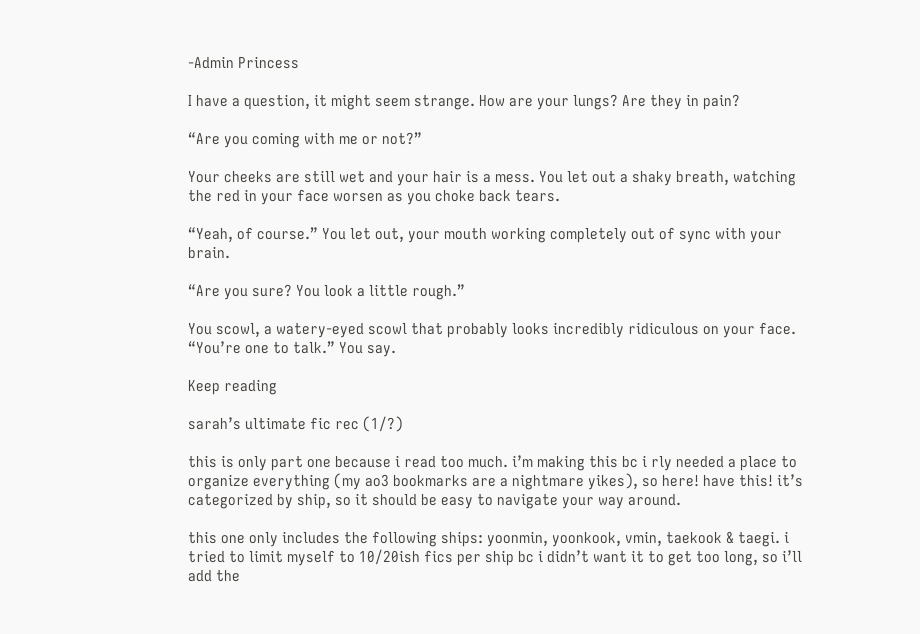-Admin Princess

I have a question, it might seem strange. How are your lungs? Are they in pain?

“Are you coming with me or not?”

Your cheeks are still wet and your hair is a mess. You let out a shaky breath, watching the red in your face worsen as you choke back tears.

“Yeah, of course.” You let out, your mouth working completely out of sync with your brain.

“Are you sure? You look a little rough.”

You scowl, a watery-eyed scowl that probably looks incredibly ridiculous on your face. “You’re one to talk.” You say.

Keep reading

sarah’s ultimate fic rec (1/?)

this is only part one because i read too much. i’m making this bc i rly needed a place to organize everything (my ao3 bookmarks are a nightmare yikes), so here! have this! it’s categorized by ship, so it should be easy to navigate your way around.

this one only includes the following ships: yoonmin, yoonkook, vmin, taekook & taegi. i tried to limit myself to 10/20ish fics per ship bc i didn’t want it to get too long, so i’ll add the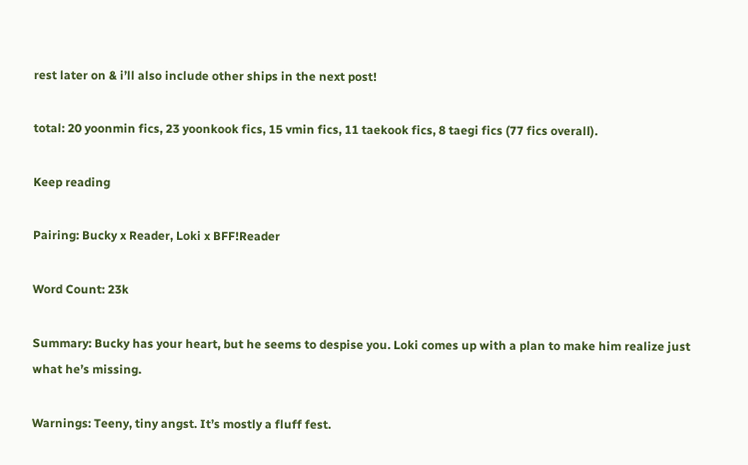rest later on & i’ll also include other ships in the next post!

total: 20 yoonmin fics, 23 yoonkook fics, 15 vmin fics, 11 taekook fics, 8 taegi fics (77 fics overall).

Keep reading

Pairing: Bucky x Reader, Loki x BFF!Reader

Word Count: 23k

Summary: Bucky has your heart, but he seems to despise you. Loki comes up with a plan to make him realize just what he’s missing.

Warnings: Teeny, tiny angst. It’s mostly a fluff fest.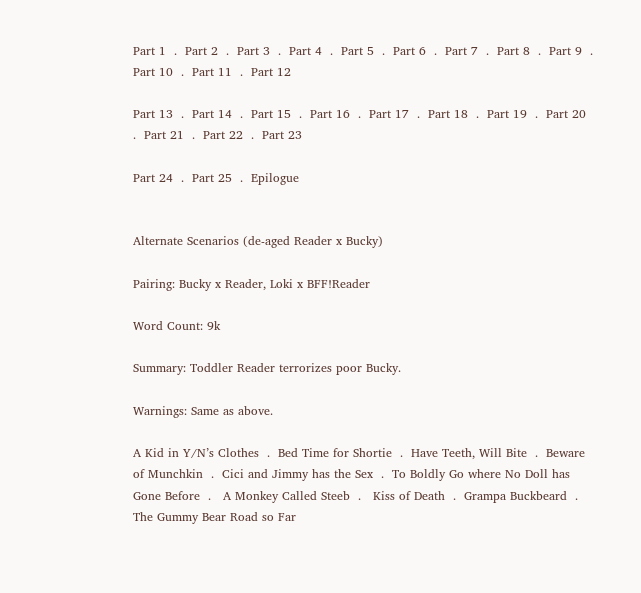Part 1  .  Part 2  .  Part 3  .  Part 4  .  Part 5  .  Part 6  .  Part 7  .  Part 8  .  Part 9  .  Part 10  .  Part 11  .  Part 12

Part 13  .  Part 14  .  Part 15  .  Part 16  .  Part 17  .  Part 18  .  Part 19  .  Part 20  .  Part 21  .  Part 22  .  Part 23

Part 24  .  Part 25  .  Epilogue


Alternate Scenarios (de-aged Reader x Bucky)

Pairing: Bucky x Reader, Loki x BFF!Reader

Word Count: 9k

Summary: Toddler Reader terrorizes poor Bucky.

Warnings: Same as above.

A Kid in Y/N’s Clothes  .  Bed Time for Shortie  .  Have Teeth, Will Bite  .  Beware of Munchkin  .  Cici and Jimmy has the Sex  .  To Boldly Go where No Doll has Gone Before  .   A Monkey Called Steeb  .   Kiss of Death  .  Grampa Buckbeard  .  The Gummy Bear Road so Far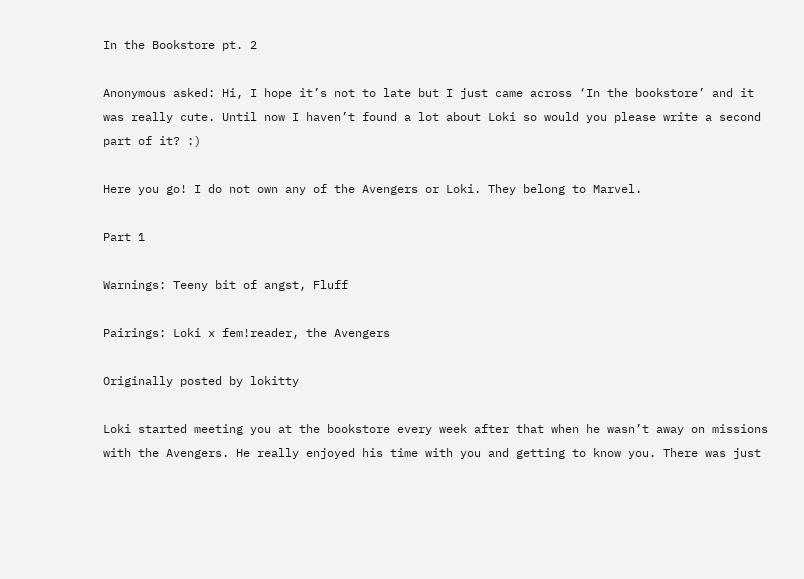In the Bookstore pt. 2

Anonymous asked: Hi, I hope it’s not to late but I just came across ‘In the bookstore’ and it was really cute. Until now I haven’t found a lot about Loki so would you please write a second part of it? :)

Here you go! I do not own any of the Avengers or Loki. They belong to Marvel.

Part 1

Warnings: Teeny bit of angst, Fluff

Pairings: Loki x fem!reader, the Avengers

Originally posted by lokitty

Loki started meeting you at the bookstore every week after that when he wasn’t away on missions with the Avengers. He really enjoyed his time with you and getting to know you. There was just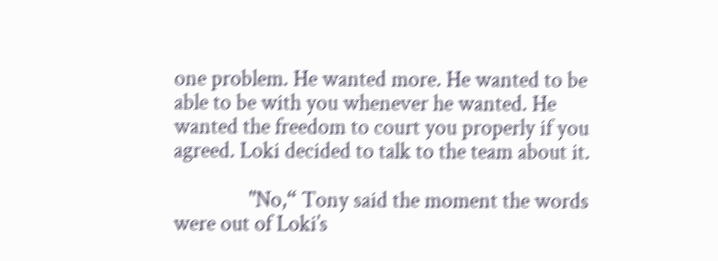one problem. He wanted more. He wanted to be able to be with you whenever he wanted. He wanted the freedom to court you properly if you agreed. Loki decided to talk to the team about it.

               "No,“ Tony said the moment the words were out of Loki’s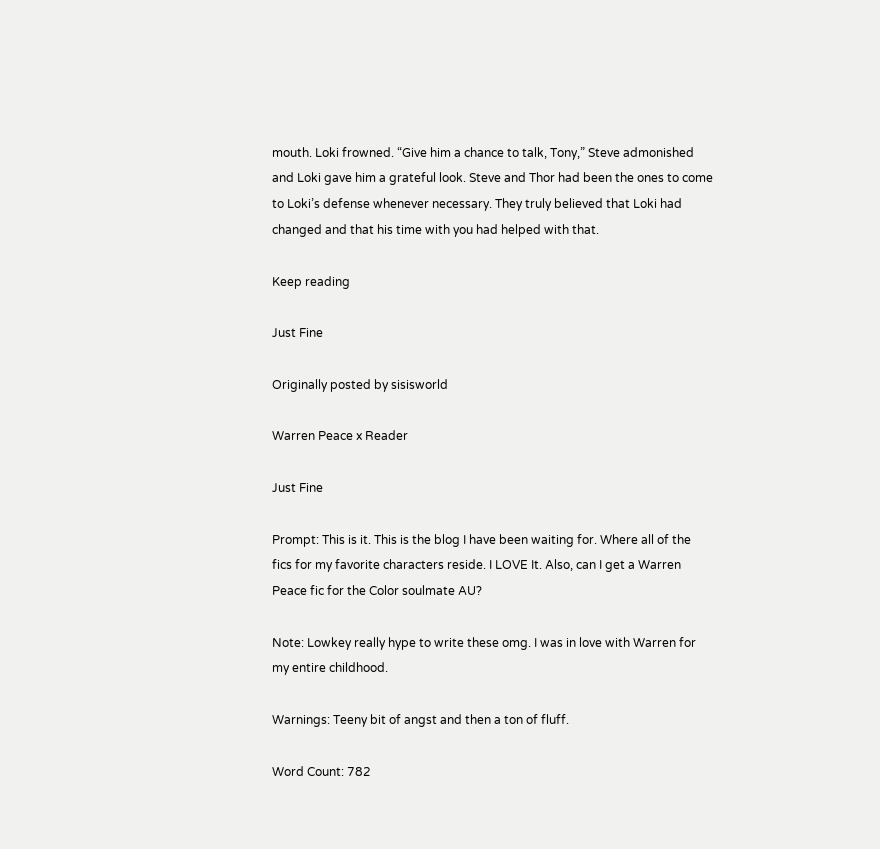mouth. Loki frowned. “Give him a chance to talk, Tony,” Steve admonished and Loki gave him a grateful look. Steve and Thor had been the ones to come to Loki’s defense whenever necessary. They truly believed that Loki had changed and that his time with you had helped with that.

Keep reading

Just Fine

Originally posted by sisisworld

Warren Peace x Reader

Just Fine

Prompt: This is it. This is the blog I have been waiting for. Where all of the fics for my favorite characters reside. I LOVE It. Also, can I get a Warren Peace fic for the Color soulmate AU?

Note: Lowkey really hype to write these omg. I was in love with Warren for my entire childhood.

Warnings: Teeny bit of angst and then a ton of fluff.

Word Count: 782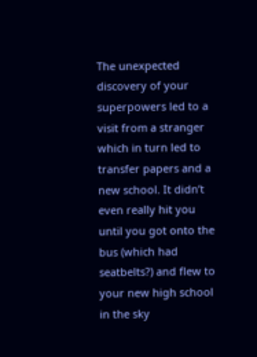The unexpected discovery of your superpowers led to a visit from a stranger which in turn led to transfer papers and a new school. It didn’t even really hit you until you got onto the bus (which had seatbelts?) and flew to your new high school in the sky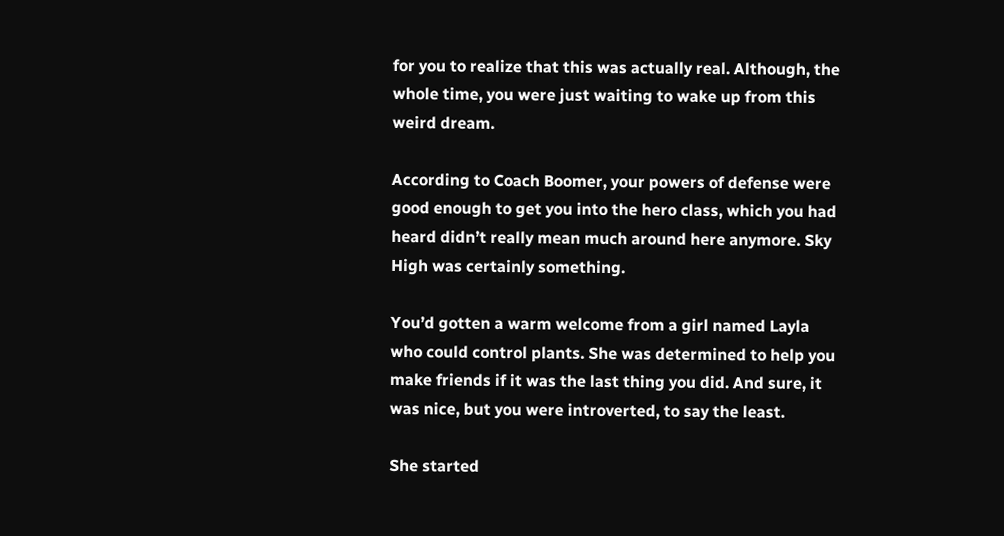for you to realize that this was actually real. Although, the whole time, you were just waiting to wake up from this weird dream.

According to Coach Boomer, your powers of defense were good enough to get you into the hero class, which you had heard didn’t really mean much around here anymore. Sky High was certainly something.

You’d gotten a warm welcome from a girl named Layla who could control plants. She was determined to help you make friends if it was the last thing you did. And sure, it was nice, but you were introverted, to say the least.

She started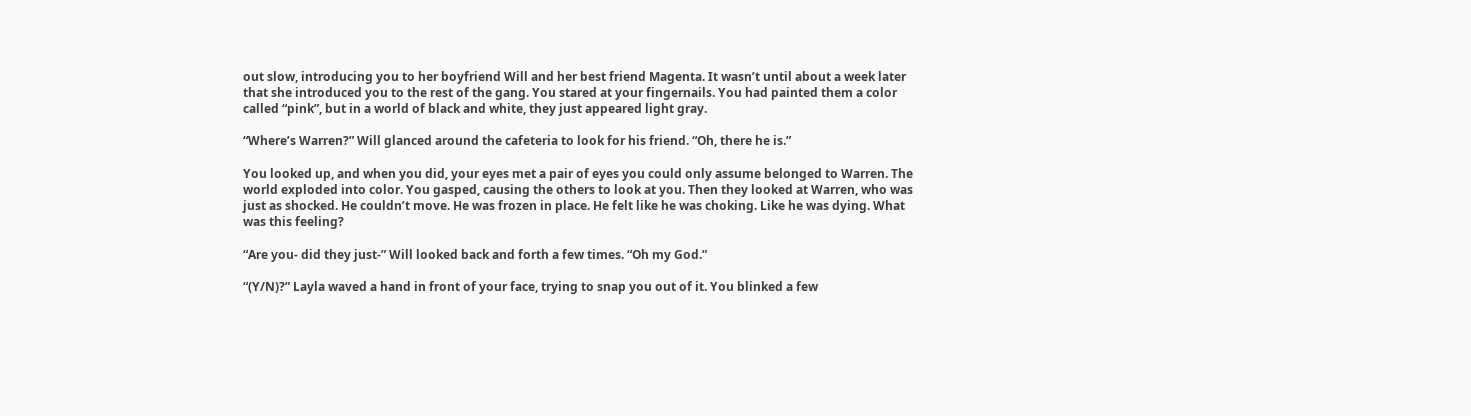out slow, introducing you to her boyfriend Will and her best friend Magenta. It wasn’t until about a week later that she introduced you to the rest of the gang. You stared at your fingernails. You had painted them a color called “pink”, but in a world of black and white, they just appeared light gray.

“Where’s Warren?” Will glanced around the cafeteria to look for his friend. “Oh, there he is.”

You looked up, and when you did, your eyes met a pair of eyes you could only assume belonged to Warren. The world exploded into color. You gasped, causing the others to look at you. Then they looked at Warren, who was just as shocked. He couldn’t move. He was frozen in place. He felt like he was choking. Like he was dying. What was this feeling?

“Are you- did they just-” Will looked back and forth a few times. “Oh my God.”

“(Y/N)?” Layla waved a hand in front of your face, trying to snap you out of it. You blinked a few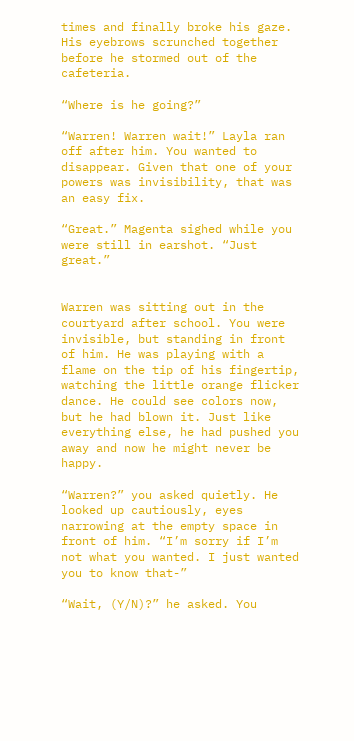times and finally broke his gaze. His eyebrows scrunched together before he stormed out of the cafeteria.

“Where is he going?”

“Warren! Warren wait!” Layla ran off after him. You wanted to disappear. Given that one of your powers was invisibility, that was an easy fix.

“Great.” Magenta sighed while you were still in earshot. “Just great.”


Warren was sitting out in the courtyard after school. You were invisible, but standing in front of him. He was playing with a flame on the tip of his fingertip, watching the little orange flicker dance. He could see colors now, but he had blown it. Just like everything else, he had pushed you away and now he might never be happy.

“Warren?” you asked quietly. He looked up cautiously, eyes narrowing at the empty space in front of him. “I’m sorry if I’m not what you wanted. I just wanted you to know that-”

“Wait, (Y/N)?” he asked. You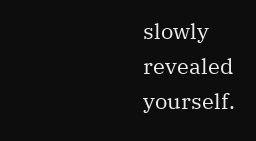slowly revealed yourself.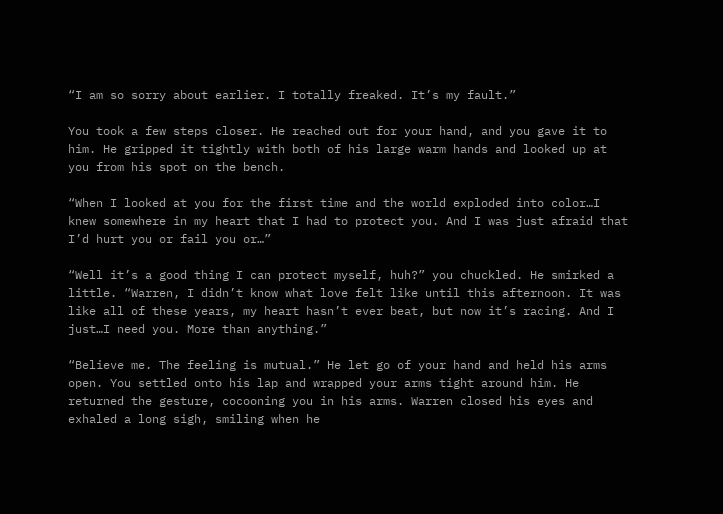“I am so sorry about earlier. I totally freaked. It’s my fault.”

You took a few steps closer. He reached out for your hand, and you gave it to him. He gripped it tightly with both of his large warm hands and looked up at you from his spot on the bench.

“When I looked at you for the first time and the world exploded into color…I knew somewhere in my heart that I had to protect you. And I was just afraid that I’d hurt you or fail you or…”

“Well it’s a good thing I can protect myself, huh?” you chuckled. He smirked a little. “Warren, I didn’t know what love felt like until this afternoon. It was like all of these years, my heart hasn’t ever beat, but now it’s racing. And I just…I need you. More than anything.”

“Believe me. The feeling is mutual.” He let go of your hand and held his arms open. You settled onto his lap and wrapped your arms tight around him. He returned the gesture, cocooning you in his arms. Warren closed his eyes and exhaled a long sigh, smiling when he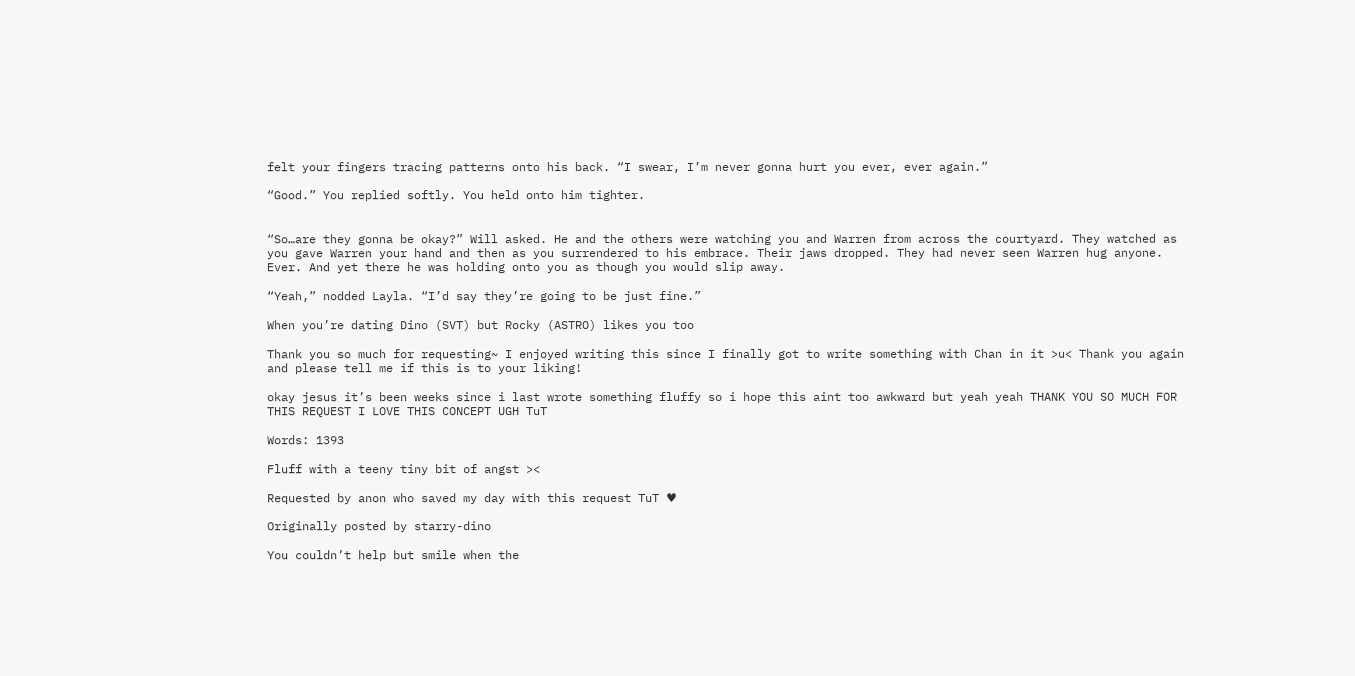felt your fingers tracing patterns onto his back. “I swear, I’m never gonna hurt you ever, ever again.”

“Good.” You replied softly. You held onto him tighter.


“So…are they gonna be okay?” Will asked. He and the others were watching you and Warren from across the courtyard. They watched as you gave Warren your hand and then as you surrendered to his embrace. Their jaws dropped. They had never seen Warren hug anyone. Ever. And yet there he was holding onto you as though you would slip away.

“Yeah,” nodded Layla. “I’d say they’re going to be just fine.”

When you’re dating Dino (SVT) but Rocky (ASTRO) likes you too

Thank you so much for requesting~ I enjoyed writing this since I finally got to write something with Chan in it >u< Thank you again and please tell me if this is to your liking!

okay jesus it’s been weeks since i last wrote something fluffy so i hope this aint too awkward but yeah yeah THANK YOU SO MUCH FOR THIS REQUEST I LOVE THIS CONCEPT UGH TuT

Words: 1393

Fluff with a teeny tiny bit of angst ><

Requested by anon who saved my day with this request TuT ♥

Originally posted by starry-dino

You couldn’t help but smile when the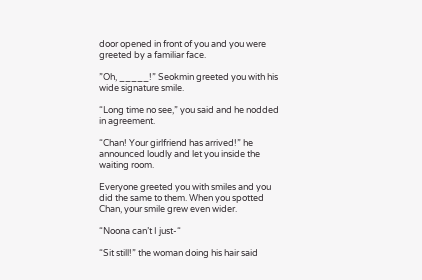door opened in front of you and you were greeted by a familiar face.

”Oh, _____!” Seokmin greeted you with his wide signature smile.

“Long time no see,” you said and he nodded in agreement.

“Chan! Your girlfriend has arrived!” he announced loudly and let you inside the waiting room.

Everyone greeted you with smiles and you did the same to them. When you spotted Chan, your smile grew even wider.

“Noona can’t I just-“

“Sit still!” the woman doing his hair said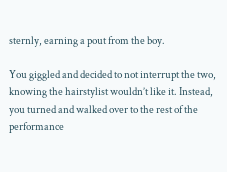sternly, earning a pout from the boy.

You giggled and decided to not interrupt the two, knowing the hairstylist wouldn’t like it. Instead, you turned and walked over to the rest of the performance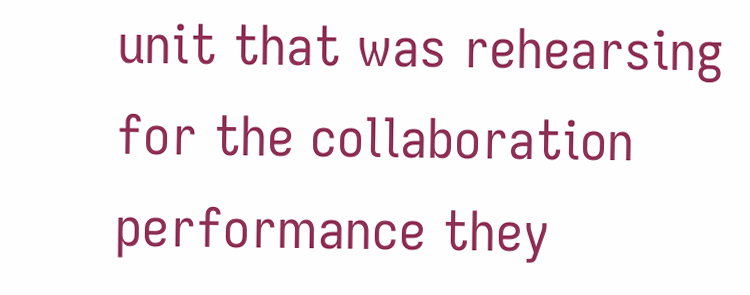unit that was rehearsing for the collaboration performance they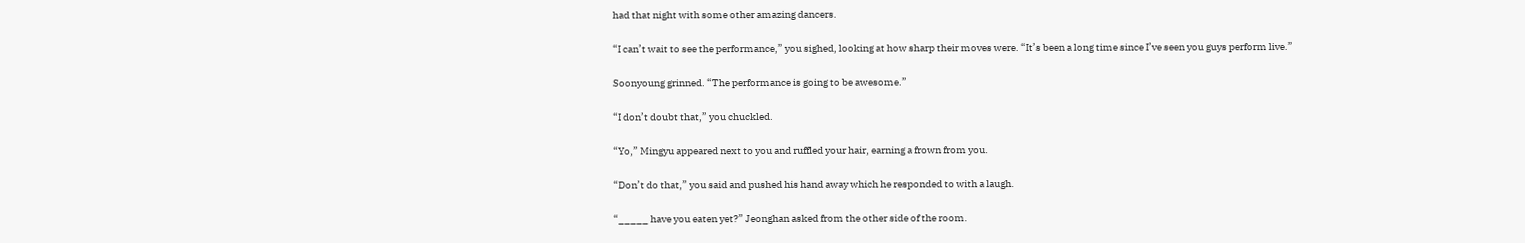had that night with some other amazing dancers.

“I can’t wait to see the performance,” you sighed, looking at how sharp their moves were. “It’s been a long time since I’ve seen you guys perform live.”

Soonyoung grinned. “The performance is going to be awesome.”

“I don’t doubt that,” you chuckled.

“Yo,” Mingyu appeared next to you and ruffled your hair, earning a frown from you.

“Don’t do that,” you said and pushed his hand away which he responded to with a laugh.

“_____ have you eaten yet?” Jeonghan asked from the other side of the room.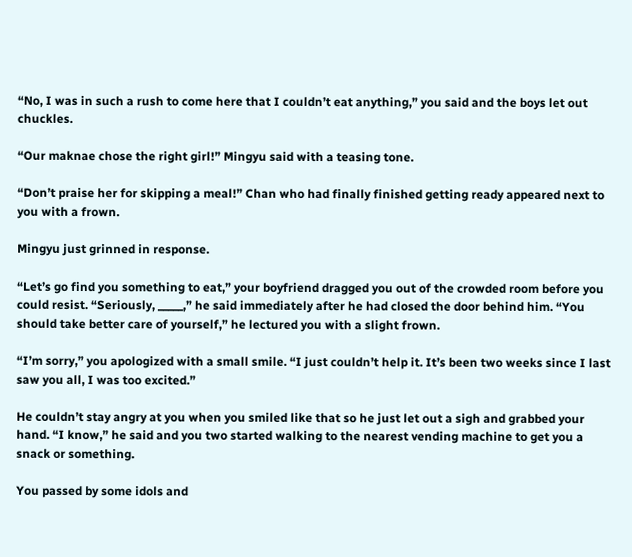“No, I was in such a rush to come here that I couldn’t eat anything,” you said and the boys let out chuckles.

“Our maknae chose the right girl!” Mingyu said with a teasing tone.

“Don’t praise her for skipping a meal!” Chan who had finally finished getting ready appeared next to you with a frown.

Mingyu just grinned in response.

“Let’s go find you something to eat,” your boyfriend dragged you out of the crowded room before you could resist. “Seriously, _____,” he said immediately after he had closed the door behind him. “You should take better care of yourself,” he lectured you with a slight frown.

“I’m sorry,” you apologized with a small smile. “I just couldn’t help it. It’s been two weeks since I last saw you all, I was too excited.”

He couldn’t stay angry at you when you smiled like that so he just let out a sigh and grabbed your hand. “I know,” he said and you two started walking to the nearest vending machine to get you a snack or something.

You passed by some idols and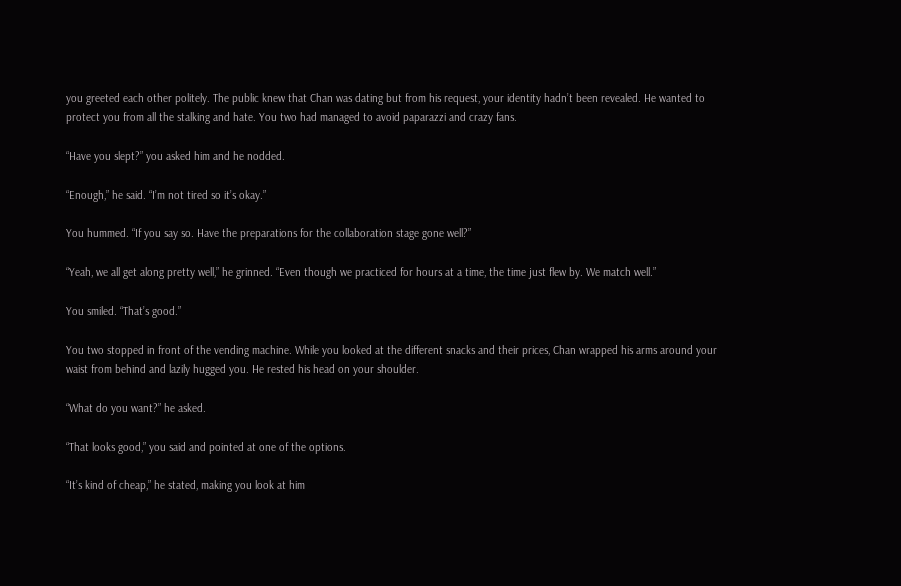you greeted each other politely. The public knew that Chan was dating but from his request, your identity hadn’t been revealed. He wanted to protect you from all the stalking and hate. You two had managed to avoid paparazzi and crazy fans.

“Have you slept?” you asked him and he nodded.

“Enough,” he said. “I’m not tired so it’s okay.”

You hummed. “If you say so. Have the preparations for the collaboration stage gone well?”

“Yeah, we all get along pretty well,” he grinned. “Even though we practiced for hours at a time, the time just flew by. We match well.”

You smiled. “That’s good.”

You two stopped in front of the vending machine. While you looked at the different snacks and their prices, Chan wrapped his arms around your waist from behind and lazily hugged you. He rested his head on your shoulder.

“What do you want?” he asked.

“That looks good,” you said and pointed at one of the options.

“It’s kind of cheap,” he stated, making you look at him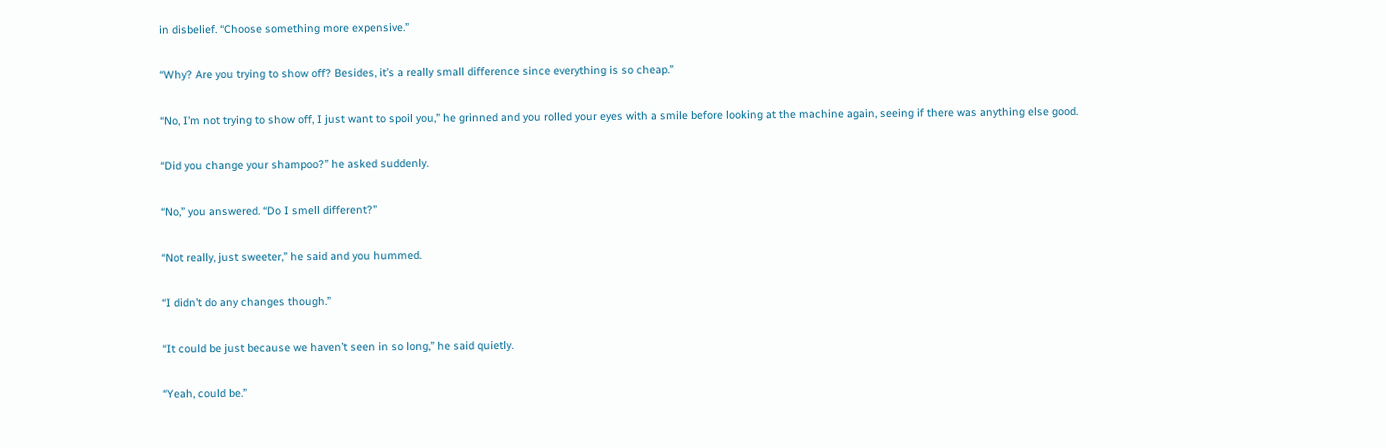in disbelief. “Choose something more expensive.”

“Why? Are you trying to show off? Besides, it’s a really small difference since everything is so cheap.”

“No, I’m not trying to show off, I just want to spoil you,” he grinned and you rolled your eyes with a smile before looking at the machine again, seeing if there was anything else good.

“Did you change your shampoo?” he asked suddenly.

“No,” you answered. “Do I smell different?”

“Not really, just sweeter,” he said and you hummed.

“I didn’t do any changes though.”

“It could be just because we haven’t seen in so long,” he said quietly.

“Yeah, could be.”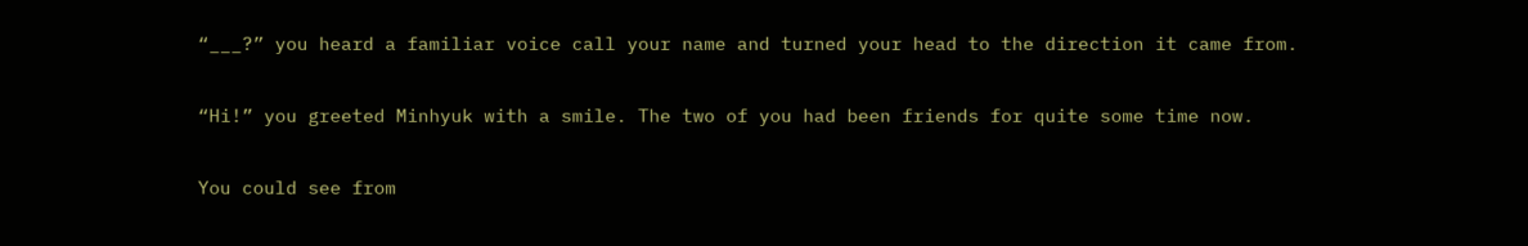“___?” you heard a familiar voice call your name and turned your head to the direction it came from.

“Hi!” you greeted Minhyuk with a smile. The two of you had been friends for quite some time now.

You could see from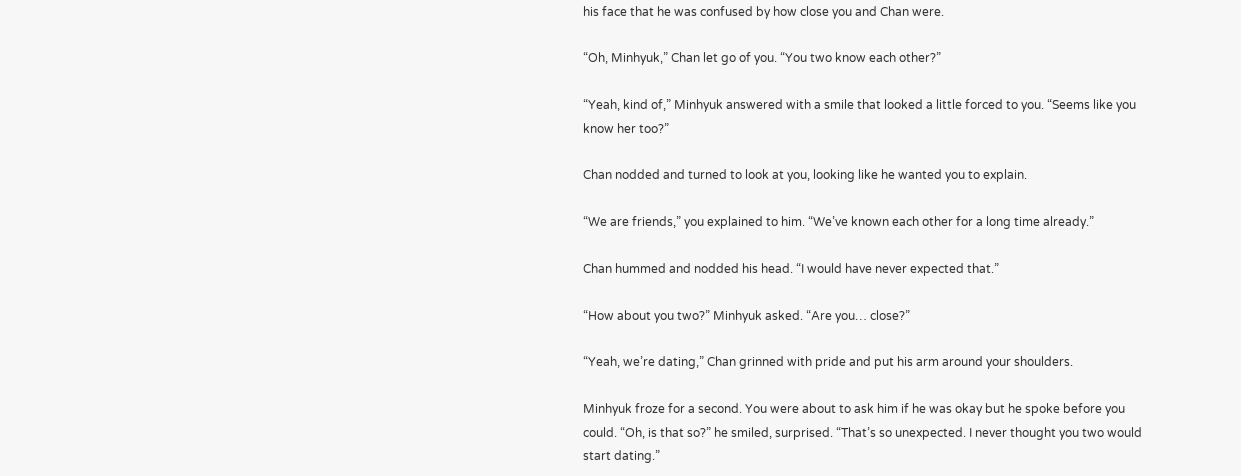his face that he was confused by how close you and Chan were.

“Oh, Minhyuk,” Chan let go of you. “You two know each other?”

“Yeah, kind of,” Minhyuk answered with a smile that looked a little forced to you. “Seems like you know her too?”

Chan nodded and turned to look at you, looking like he wanted you to explain.

“We are friends,” you explained to him. “We’ve known each other for a long time already.”

Chan hummed and nodded his head. “I would have never expected that.”

“How about you two?” Minhyuk asked. “Are you… close?”

“Yeah, we’re dating,” Chan grinned with pride and put his arm around your shoulders.

Minhyuk froze for a second. You were about to ask him if he was okay but he spoke before you could. “Oh, is that so?” he smiled, surprised. “That’s so unexpected. I never thought you two would start dating.”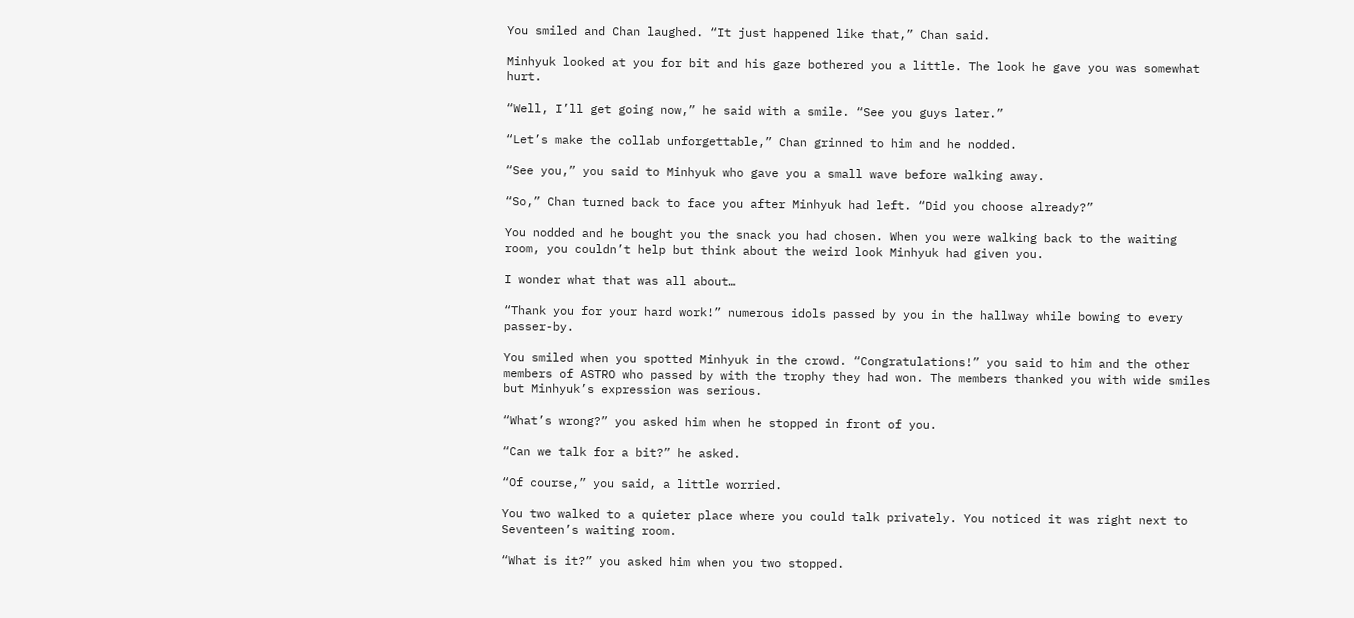You smiled and Chan laughed. “It just happened like that,” Chan said.

Minhyuk looked at you for bit and his gaze bothered you a little. The look he gave you was somewhat hurt.

“Well, I’ll get going now,” he said with a smile. “See you guys later.”

“Let’s make the collab unforgettable,” Chan grinned to him and he nodded.

“See you,” you said to Minhyuk who gave you a small wave before walking away.

“So,” Chan turned back to face you after Minhyuk had left. “Did you choose already?”

You nodded and he bought you the snack you had chosen. When you were walking back to the waiting room, you couldn’t help but think about the weird look Minhyuk had given you.

I wonder what that was all about…

“Thank you for your hard work!” numerous idols passed by you in the hallway while bowing to every passer-by.

You smiled when you spotted Minhyuk in the crowd. “Congratulations!” you said to him and the other members of ASTRO who passed by with the trophy they had won. The members thanked you with wide smiles but Minhyuk’s expression was serious.

“What’s wrong?” you asked him when he stopped in front of you.

“Can we talk for a bit?” he asked.

“Of course,” you said, a little worried.

You two walked to a quieter place where you could talk privately. You noticed it was right next to Seventeen’s waiting room.

“What is it?” you asked him when you two stopped.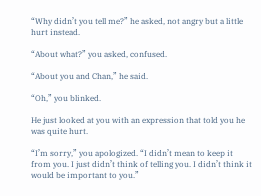“Why didn’t you tell me?” he asked, not angry but a little hurt instead.

“About what?” you asked, confused.

“About you and Chan,” he said.

“Oh,” you blinked.

He just looked at you with an expression that told you he was quite hurt.

“I’m sorry,” you apologized. “I didn’t mean to keep it from you. I just didn’t think of telling you. I didn’t think it would be important to you.”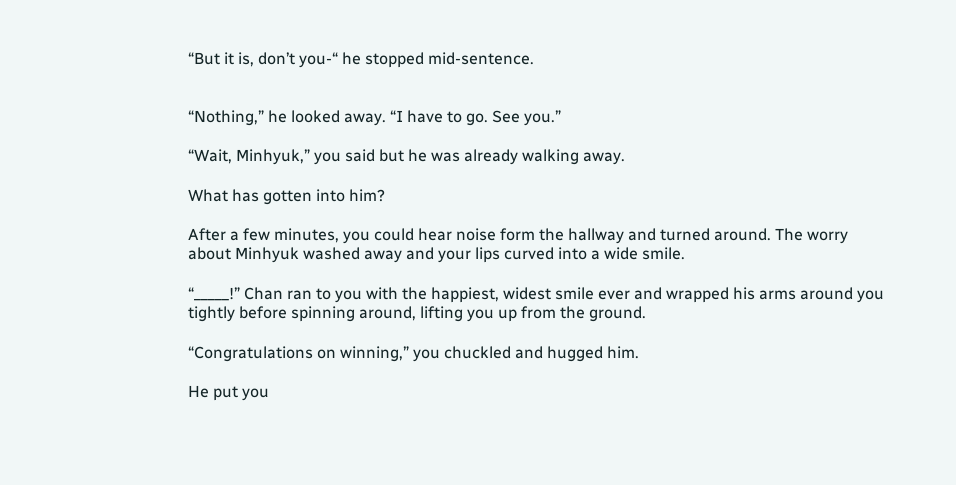“But it is, don’t you-“ he stopped mid-sentence.


“Nothing,” he looked away. “I have to go. See you.”

“Wait, Minhyuk,” you said but he was already walking away.

What has gotten into him?

After a few minutes, you could hear noise form the hallway and turned around. The worry about Minhyuk washed away and your lips curved into a wide smile.

“_____!” Chan ran to you with the happiest, widest smile ever and wrapped his arms around you tightly before spinning around, lifting you up from the ground.

“Congratulations on winning,” you chuckled and hugged him.

He put you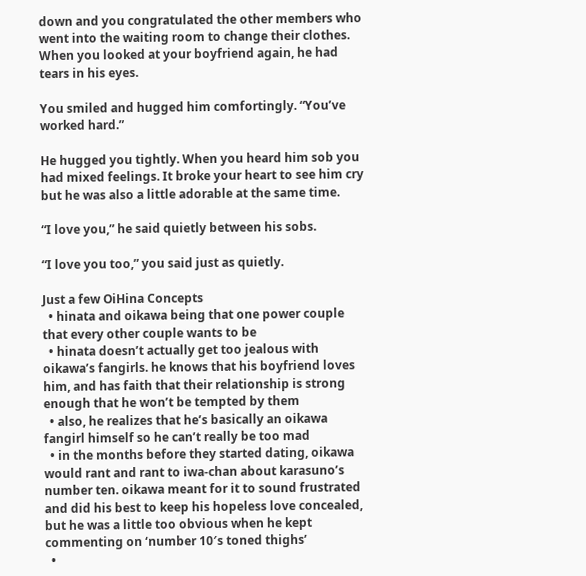down and you congratulated the other members who went into the waiting room to change their clothes. When you looked at your boyfriend again, he had tears in his eyes.

You smiled and hugged him comfortingly. “You’ve worked hard.”

He hugged you tightly. When you heard him sob you had mixed feelings. It broke your heart to see him cry but he was also a little adorable at the same time.

“I love you,” he said quietly between his sobs.

“I love you too,” you said just as quietly.

Just a few OiHina Concepts
  • hinata and oikawa being that one power couple that every other couple wants to be
  • hinata doesn’t actually get too jealous with oikawa’s fangirls. he knows that his boyfriend loves him, and has faith that their relationship is strong enough that he won’t be tempted by them
  • also, he realizes that he’s basically an oikawa fangirl himself so he can’t really be too mad
  • in the months before they started dating, oikawa would rant and rant to iwa-chan about karasuno’s number ten. oikawa meant for it to sound frustrated and did his best to keep his hopeless love concealed, but he was a little too obvious when he kept commenting on ‘number 10′s toned thighs’
  •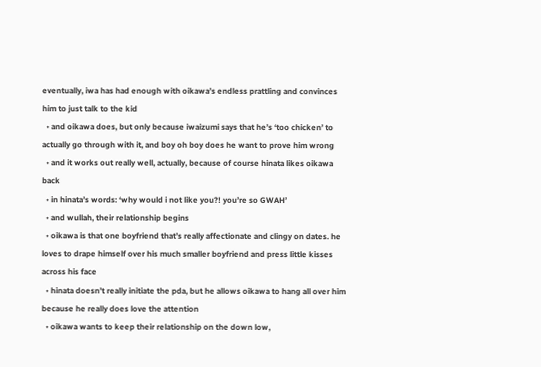eventually, iwa has had enough with oikawa’s endless prattling and convinces him to just talk to the kid
  • and oikawa does, but only because iwaizumi says that he’s ‘too chicken’ to actually go through with it, and boy oh boy does he want to prove him wrong
  • and it works out really well, actually, because of course hinata likes oikawa back
  • in hinata’s words: ‘why would i not like you?! you’re so GWAH’
  • and wullah, their relationship begins
  • oikawa is that one boyfriend that’s really affectionate and clingy on dates. he loves to drape himself over his much smaller boyfriend and press little kisses across his face
  • hinata doesn’t really initiate the pda, but he allows oikawa to hang all over him because he really does love the attention
  • oikawa wants to keep their relationship on the down low,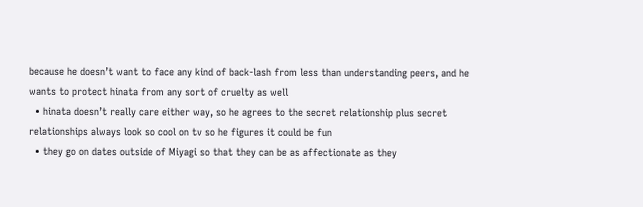because he doesn’t want to face any kind of back-lash from less than understanding peers, and he wants to protect hinata from any sort of cruelty as well
  • hinata doesn’t really care either way, so he agrees to the secret relationship plus secret relationships always look so cool on tv so he figures it could be fun
  • they go on dates outside of Miyagi so that they can be as affectionate as they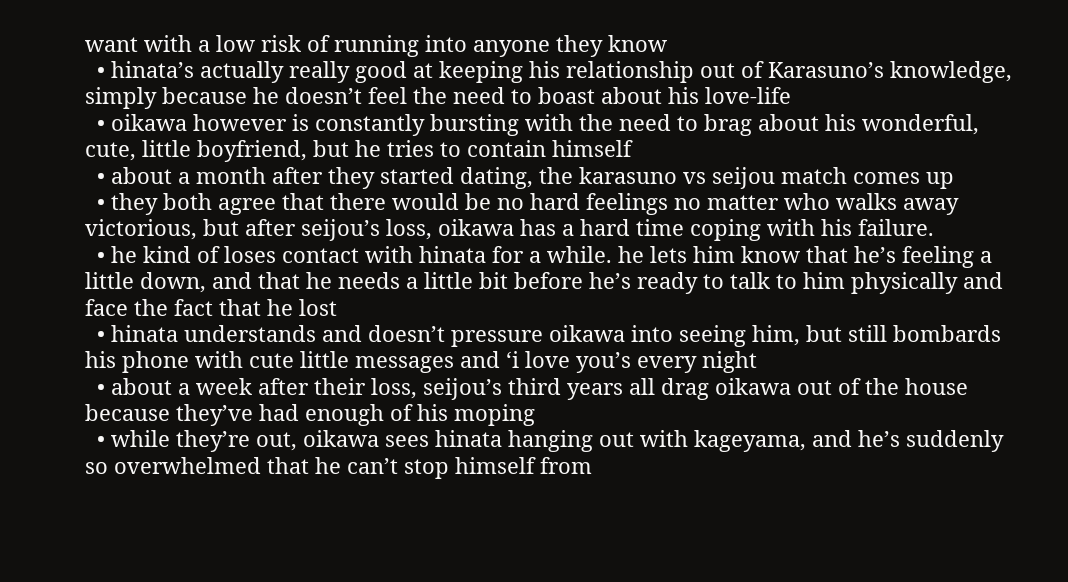want with a low risk of running into anyone they know
  • hinata’s actually really good at keeping his relationship out of Karasuno’s knowledge, simply because he doesn’t feel the need to boast about his love-life
  • oikawa however is constantly bursting with the need to brag about his wonderful, cute, little boyfriend, but he tries to contain himself
  • about a month after they started dating, the karasuno vs seijou match comes up
  • they both agree that there would be no hard feelings no matter who walks away victorious, but after seijou’s loss, oikawa has a hard time coping with his failure.
  • he kind of loses contact with hinata for a while. he lets him know that he’s feeling a little down, and that he needs a little bit before he’s ready to talk to him physically and face the fact that he lost
  • hinata understands and doesn’t pressure oikawa into seeing him, but still bombards his phone with cute little messages and ‘i love you’s every night
  • about a week after their loss, seijou’s third years all drag oikawa out of the house because they’ve had enough of his moping
  • while they’re out, oikawa sees hinata hanging out with kageyama, and he’s suddenly so overwhelmed that he can’t stop himself from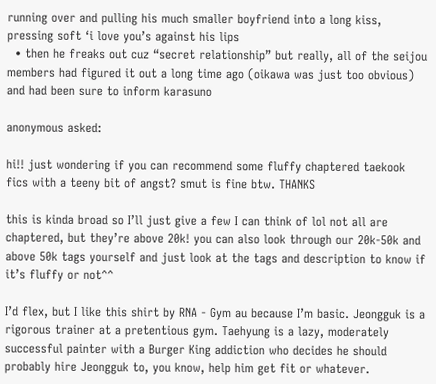running over and pulling his much smaller boyfriend into a long kiss, pressing soft ‘i love you’s against his lips
  • then he freaks out cuz “secret relationship” but really, all of the seijou members had figured it out a long time ago (oikawa was just too obvious) and had been sure to inform karasuno

anonymous asked:

hi!! just wondering if you can recommend some fluffy chaptered taekook fics with a teeny bit of angst? smut is fine btw. THANKS

this is kinda broad so I’ll just give a few I can think of lol not all are chaptered, but they’re above 20k! you can also look through our 20k-50k and above 50k tags yourself and just look at the tags and description to know if it’s fluffy or not^^

I’d flex, but I like this shirt by RNA - Gym au because I’m basic. Jeongguk is a rigorous trainer at a pretentious gym. Taehyung is a lazy, moderately successful painter with a Burger King addiction who decides he should probably hire Jeongguk to, you know, help him get fit or whatever.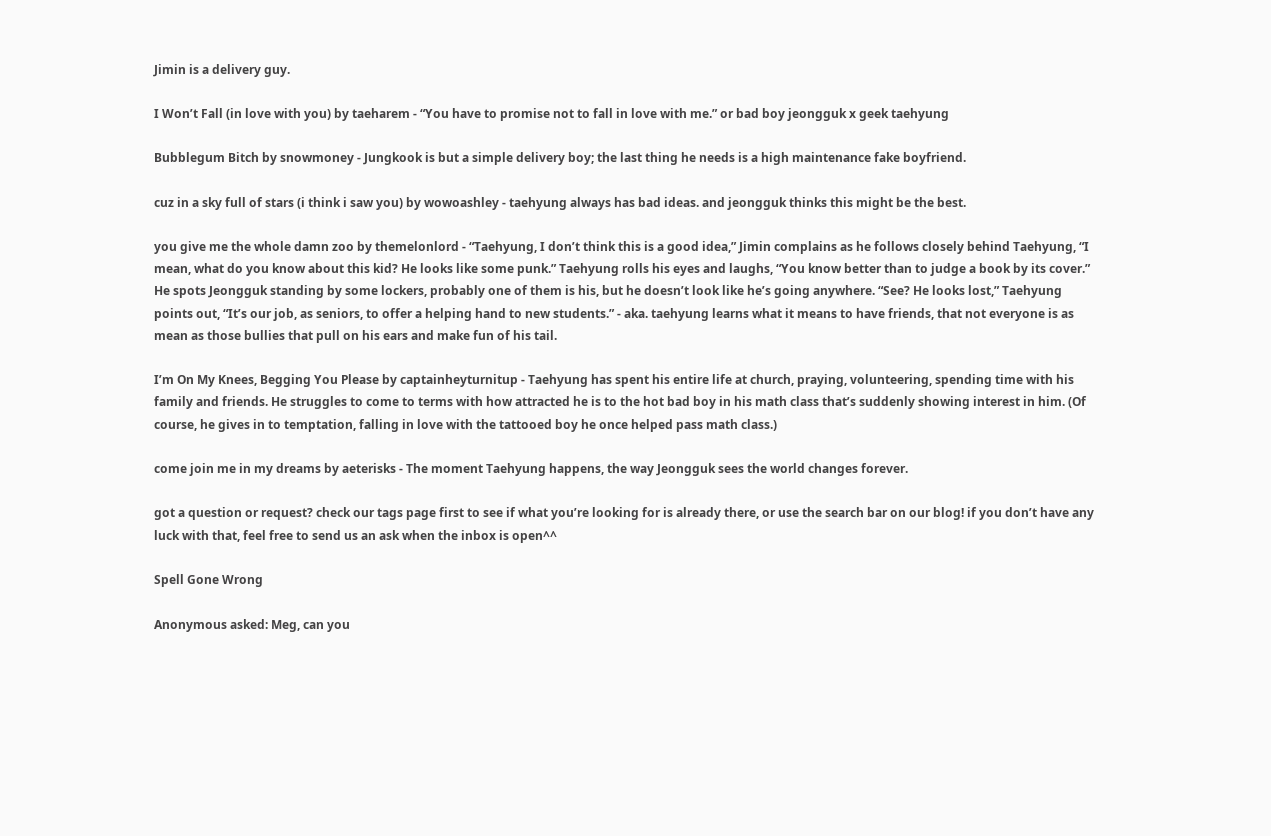Jimin is a delivery guy.

I Won’t Fall (in love with you) by taeharem - “You have to promise not to fall in love with me.” or bad boy jeongguk x geek taehyung

Bubblegum Bitch by snowmoney - Jungkook is but a simple delivery boy; the last thing he needs is a high maintenance fake boyfriend.

cuz in a sky full of stars (i think i saw you) by wowoashley - taehyung always has bad ideas. and jeongguk thinks this might be the best.

you give me the whole damn zoo by themelonlord - “Taehyung, I don’t think this is a good idea,” Jimin complains as he follows closely behind Taehyung, “I mean, what do you know about this kid? He looks like some punk.” Taehyung rolls his eyes and laughs, “You know better than to judge a book by its cover.” He spots Jeongguk standing by some lockers, probably one of them is his, but he doesn’t look like he’s going anywhere. “See? He looks lost,” Taehyung points out, “It’s our job, as seniors, to offer a helping hand to new students.” - aka. taehyung learns what it means to have friends, that not everyone is as mean as those bullies that pull on his ears and make fun of his tail.

I’m On My Knees, Begging You Please by captainheyturnitup - Taehyung has spent his entire life at church, praying, volunteering, spending time with his family and friends. He struggles to come to terms with how attracted he is to the hot bad boy in his math class that’s suddenly showing interest in him. (Of course, he gives in to temptation, falling in love with the tattooed boy he once helped pass math class.)

come join me in my dreams by aeterisks - The moment Taehyung happens, the way Jeongguk sees the world changes forever.

got a question or request? check our tags page first to see if what you’re looking for is already there, or use the search bar on our blog! if you don’t have any luck with that, feel free to send us an ask when the inbox is open^^

Spell Gone Wrong

Anonymous asked: Meg, can you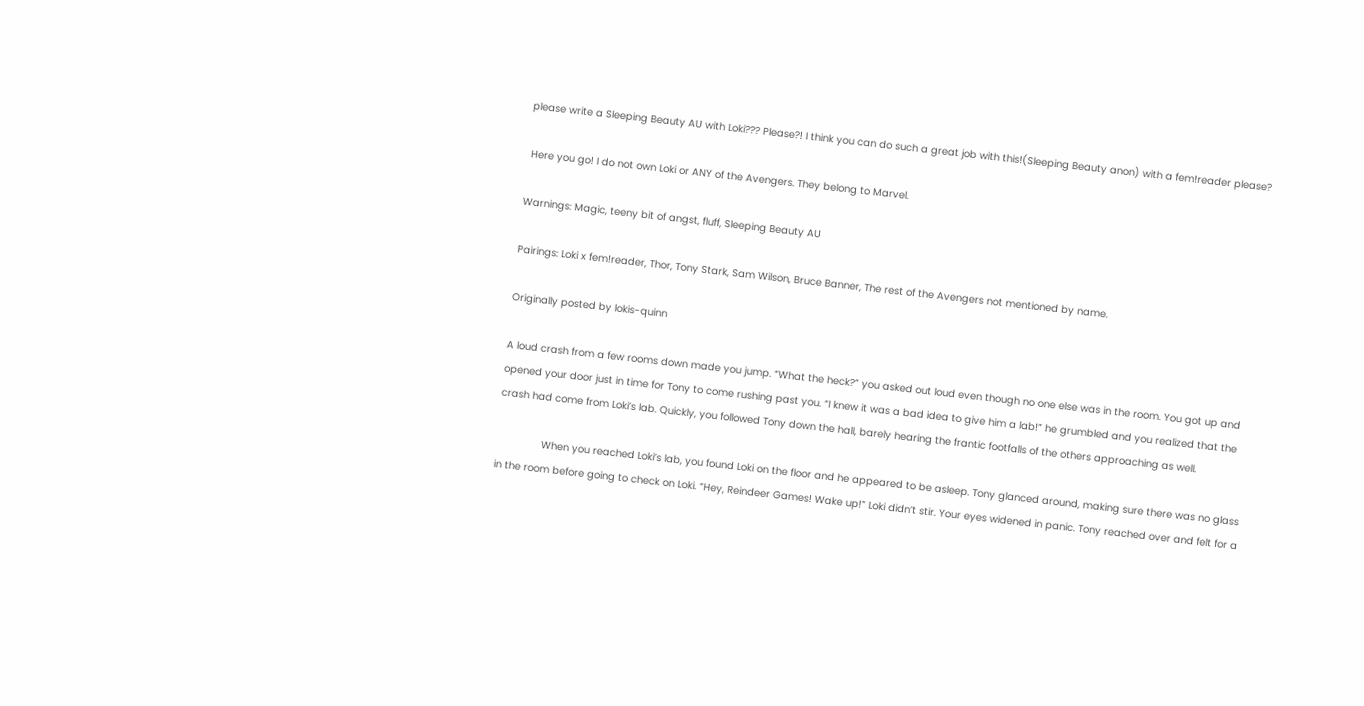please write a Sleeping Beauty AU with Loki??? Please?! I think you can do such a great job with this!(Sleeping Beauty anon) with a fem!reader please?

 Here you go! I do not own Loki or ANY of the Avengers. They belong to Marvel.

Warnings: Magic, teeny bit of angst, fluff, Sleeping Beauty AU

Pairings: Loki x fem!reader, Thor, Tony Stark, Sam Wilson, Bruce Banner, The rest of the Avengers not mentioned by name.

Originally posted by lokis-quinn

A loud crash from a few rooms down made you jump. “What the heck?” you asked out loud even though no one else was in the room. You got up and opened your door just in time for Tony to come rushing past you. “I knew it was a bad idea to give him a lab!” he grumbled and you realized that the crash had come from Loki’s lab. Quickly, you followed Tony down the hall, barely hearing the frantic footfalls of the others approaching as well.

               When you reached Loki’s lab, you found Loki on the floor and he appeared to be asleep. Tony glanced around, making sure there was no glass in the room before going to check on Loki. “Hey, Reindeer Games! Wake up!” Loki didn’t stir. Your eyes widened in panic. Tony reached over and felt for a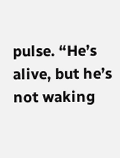pulse. “He’s alive, but he’s not waking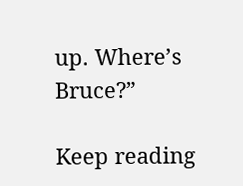up. Where’s Bruce?”

Keep reading